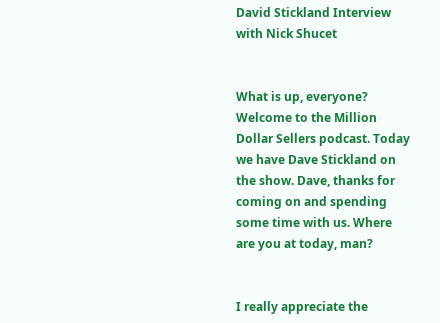David Stickland Interview with Nick Shucet


What is up, everyone? Welcome to the Million Dollar Sellers podcast. Today we have Dave Stickland on the show. Dave, thanks for coming on and spending some time with us. Where are you at today, man?


I really appreciate the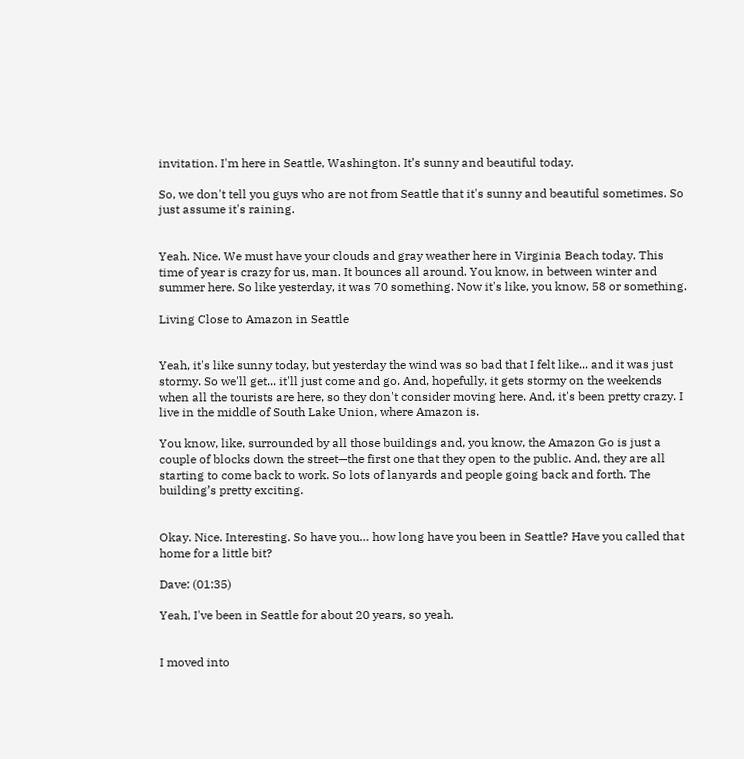invitation. I'm here in Seattle, Washington. It’s sunny and beautiful today.

So, we don't tell you guys who are not from Seattle that it's sunny and beautiful sometimes. So just assume it's raining.


Yeah. Nice. We must have your clouds and gray weather here in Virginia Beach today. This time of year is crazy for us, man. It bounces all around. You know, in between winter and summer here. So like yesterday, it was 70 something. Now it's like, you know, 58 or something.

Living Close to Amazon in Seattle


Yeah, it's like sunny today, but yesterday the wind was so bad that I felt like... and it was just stormy. So we'll get... it'll just come and go. And, hopefully, it gets stormy on the weekends when all the tourists are here, so they don't consider moving here. And, it's been pretty crazy. I live in the middle of South Lake Union, where Amazon is.

You know, like, surrounded by all those buildings and, you know, the Amazon Go is just a couple of blocks down the street—the first one that they open to the public. And, they are all starting to come back to work. So lots of lanyards and people going back and forth. The building’s pretty exciting.


Okay. Nice. Interesting. So have you… how long have you been in Seattle? Have you called that home for a little bit?

Dave: (01:35)

Yeah, I've been in Seattle for about 20 years, so yeah.


I moved into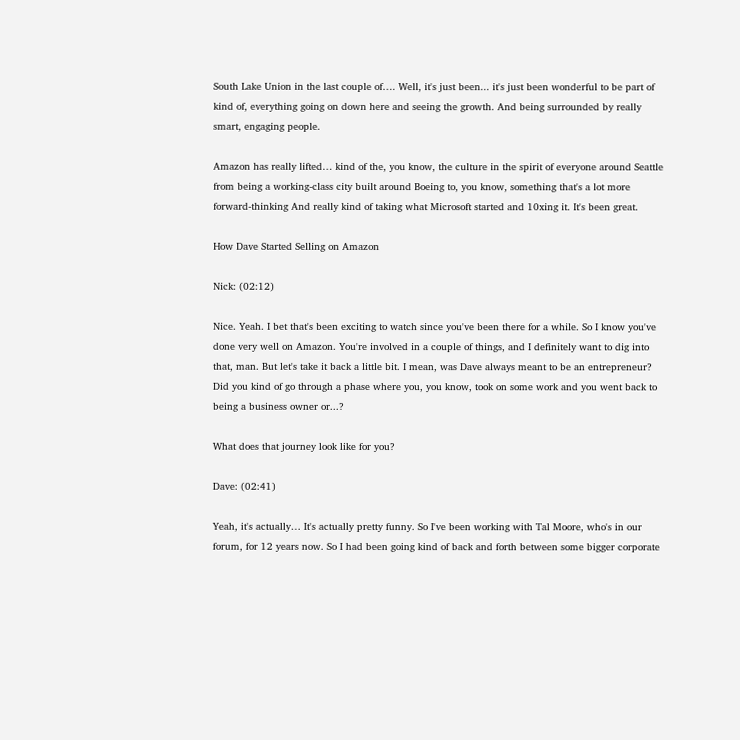South Lake Union in the last couple of…. Well, it's just been... it's just been wonderful to be part of kind of, everything going on down here and seeing the growth. And being surrounded by really smart, engaging people.

Amazon has really lifted… kind of the, you know, the culture in the spirit of everyone around Seattle from being a working-class city built around Boeing to, you know, something that's a lot more forward-thinking And really kind of taking what Microsoft started and 10xing it. It's been great.

How Dave Started Selling on Amazon

Nick: (02:12)

Nice. Yeah. I bet that's been exciting to watch since you've been there for a while. So I know you've done very well on Amazon. You're involved in a couple of things, and I definitely want to dig into that, man. But let's take it back a little bit. I mean, was Dave always meant to be an entrepreneur? Did you kind of go through a phase where you, you know, took on some work and you went back to being a business owner or...?

What does that journey look like for you?

Dave: (02:41)

Yeah, it's actually… It's actually pretty funny. So I've been working with Tal Moore, who's in our forum, for 12 years now. So I had been going kind of back and forth between some bigger corporate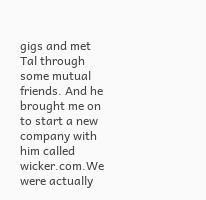gigs and met Tal through some mutual friends. And he brought me on to start a new company with him called wicker.com.We were actually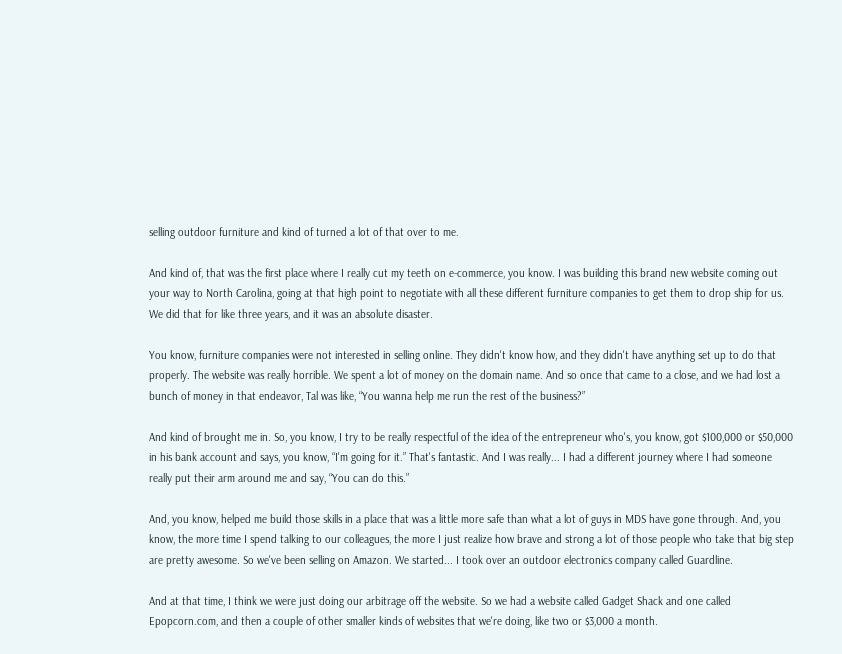selling outdoor furniture and kind of turned a lot of that over to me.

And kind of, that was the first place where I really cut my teeth on e-commerce, you know. I was building this brand new website coming out your way to North Carolina, going at that high point to negotiate with all these different furniture companies to get them to drop ship for us. We did that for like three years, and it was an absolute disaster.

You know, furniture companies were not interested in selling online. They didn't know how, and they didn't have anything set up to do that properly. The website was really horrible. We spent a lot of money on the domain name. And so once that came to a close, and we had lost a bunch of money in that endeavor, Tal was like, “You wanna help me run the rest of the business?”

And kind of brought me in. So, you know, I try to be really respectful of the idea of the entrepreneur who's, you know, got $100,000 or $50,000 in his bank account and says, you know, “I'm going for it.” That's fantastic. And I was really... I had a different journey where I had someone really put their arm around me and say, “You can do this.”

And, you know, helped me build those skills in a place that was a little more safe than what a lot of guys in MDS have gone through. And, you know, the more time I spend talking to our colleagues, the more I just realize how brave and strong a lot of those people who take that big step are pretty awesome. So we've been selling on Amazon. We started... I took over an outdoor electronics company called Guardline.

And at that time, I think we were just doing our arbitrage off the website. So we had a website called Gadget Shack and one called Epopcorn.com, and then a couple of other smaller kinds of websites that we're doing, like two or $3,000 a month.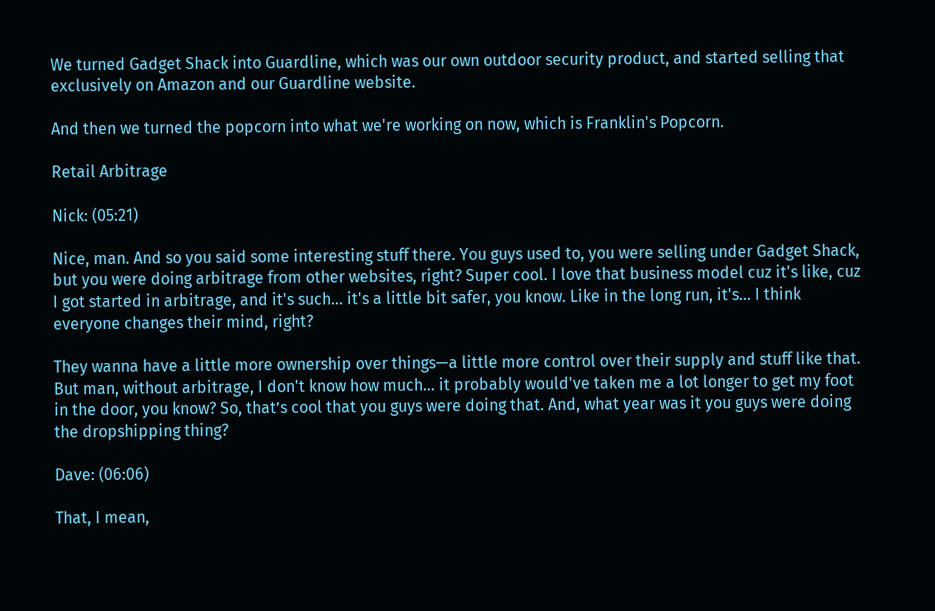We turned Gadget Shack into Guardline, which was our own outdoor security product, and started selling that exclusively on Amazon and our Guardline website.

And then we turned the popcorn into what we're working on now, which is Franklin's Popcorn.

Retail Arbitrage

Nick: (05:21)

Nice, man. And so you said some interesting stuff there. You guys used to, you were selling under Gadget Shack, but you were doing arbitrage from other websites, right? Super cool. I love that business model cuz it's like, cuz I got started in arbitrage, and it's such... it's a little bit safer, you know. Like in the long run, it's... I think everyone changes their mind, right?

They wanna have a little more ownership over things—a little more control over their supply and stuff like that. But man, without arbitrage, I don't know how much… it probably would've taken me a lot longer to get my foot in the door, you know? So, that’s cool that you guys were doing that. And, what year was it you guys were doing the dropshipping thing?

Dave: (06:06)

That, I mean,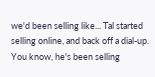we'd been selling like... Tal started selling online, and back off a dial-up. You know, he's been selling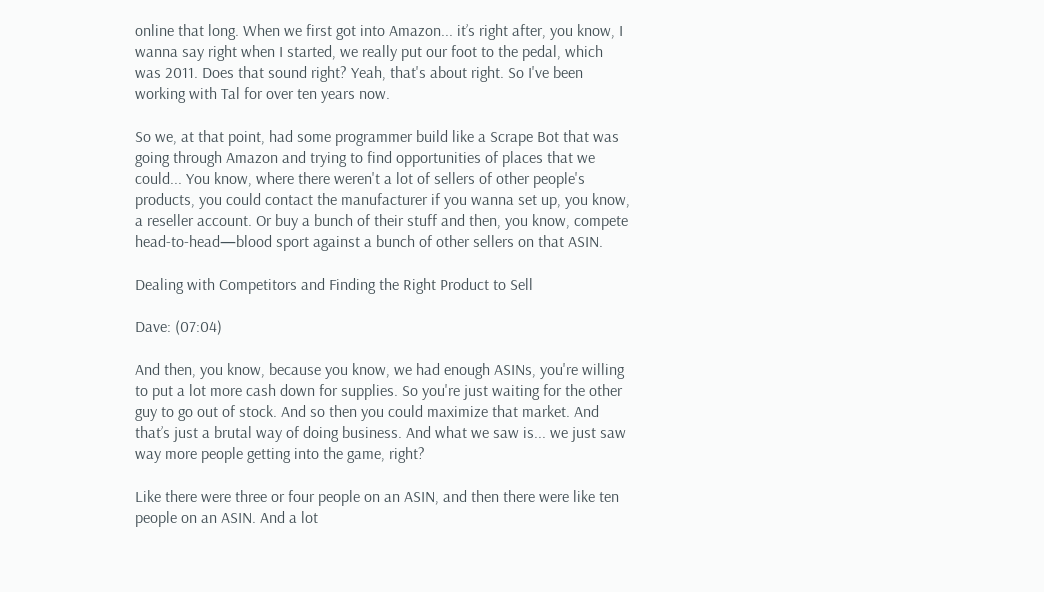online that long. When we first got into Amazon... it’s right after, you know, I wanna say right when I started, we really put our foot to the pedal, which was 2011. Does that sound right? Yeah, that's about right. So I've been working with Tal for over ten years now.

So we, at that point, had some programmer build like a Scrape Bot that was going through Amazon and trying to find opportunities of places that we could... You know, where there weren't a lot of sellers of other people's products, you could contact the manufacturer if you wanna set up, you know, a reseller account. Or buy a bunch of their stuff and then, you know, compete head-to-head—blood sport against a bunch of other sellers on that ASIN.

Dealing with Competitors and Finding the Right Product to Sell

Dave: (07:04)

And then, you know, because you know, we had enough ASINs, you're willing to put a lot more cash down for supplies. So you're just waiting for the other guy to go out of stock. And so then you could maximize that market. And that’s just a brutal way of doing business. And what we saw is... we just saw way more people getting into the game, right?

Like there were three or four people on an ASIN, and then there were like ten people on an ASIN. And a lot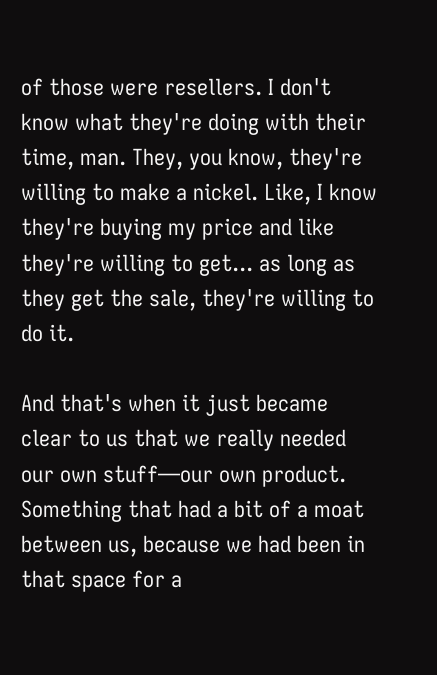of those were resellers. I don't know what they're doing with their time, man. They, you know, they're willing to make a nickel. Like, I know they're buying my price and like they're willing to get... as long as they get the sale, they're willing to do it.

And that's when it just became clear to us that we really needed our own stuff—our own product. Something that had a bit of a moat between us, because we had been in that space for a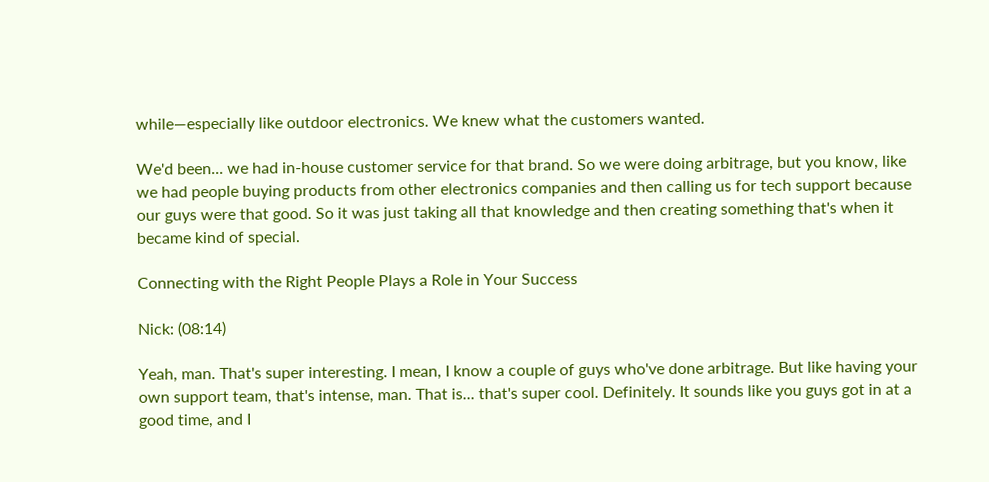while—especially like outdoor electronics. We knew what the customers wanted.

We'd been... we had in-house customer service for that brand. So we were doing arbitrage, but you know, like we had people buying products from other electronics companies and then calling us for tech support because our guys were that good. So it was just taking all that knowledge and then creating something that's when it became kind of special.

Connecting with the Right People Plays a Role in Your Success

Nick: (08:14)

Yeah, man. That's super interesting. I mean, I know a couple of guys who've done arbitrage. But like having your own support team, that's intense, man. That is... that's super cool. Definitely. It sounds like you guys got in at a good time, and I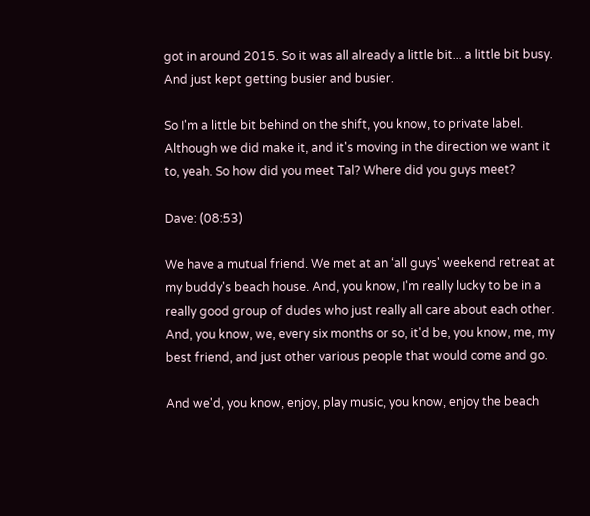got in around 2015. So it was all already a little bit... a little bit busy. And just kept getting busier and busier.

So I'm a little bit behind on the shift, you know, to private label. Although we did make it, and it's moving in the direction we want it to, yeah. So how did you meet Tal? Where did you guys meet?

Dave: (08:53)

We have a mutual friend. We met at an ‘all guys' weekend retreat at my buddy's beach house. And, you know, I'm really lucky to be in a really good group of dudes who just really all care about each other. And, you know, we, every six months or so, it'd be, you know, me, my best friend, and just other various people that would come and go.

And we'd, you know, enjoy, play music, you know, enjoy the beach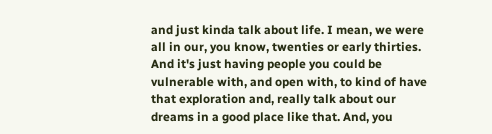and just kinda talk about life. I mean, we were all in our, you know, twenties or early thirties. And it's just having people you could be vulnerable with, and open with, to kind of have that exploration and, really talk about our dreams in a good place like that. And, you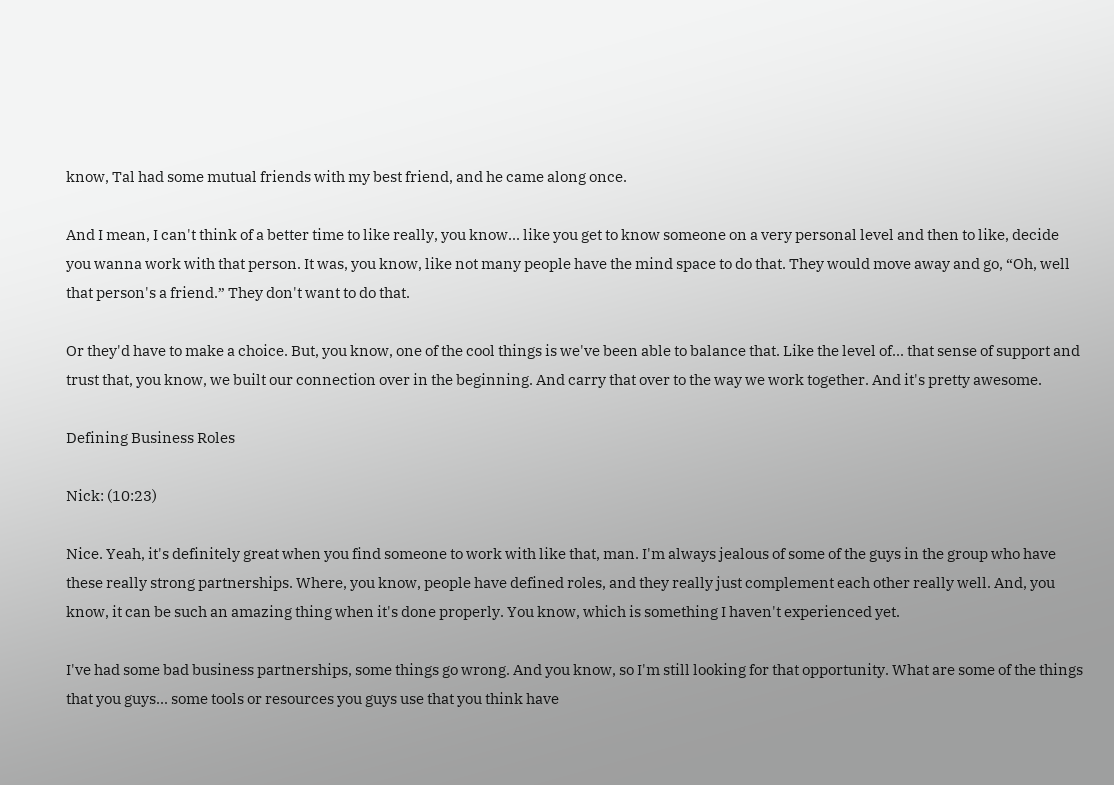know, Tal had some mutual friends with my best friend, and he came along once.

And I mean, I can't think of a better time to like really, you know... like you get to know someone on a very personal level and then to like, decide you wanna work with that person. It was, you know, like not many people have the mind space to do that. They would move away and go, “Oh, well that person's a friend.” They don't want to do that.

Or they'd have to make a choice. But, you know, one of the cool things is we've been able to balance that. Like the level of... that sense of support and trust that, you know, we built our connection over in the beginning. And carry that over to the way we work together. And it's pretty awesome.

Defining Business Roles

Nick: (10:23)

Nice. Yeah, it's definitely great when you find someone to work with like that, man. I'm always jealous of some of the guys in the group who have these really strong partnerships. Where, you know, people have defined roles, and they really just complement each other really well. And, you know, it can be such an amazing thing when it's done properly. You know, which is something I haven't experienced yet.

I've had some bad business partnerships, some things go wrong. And you know, so I'm still looking for that opportunity. What are some of the things that you guys... some tools or resources you guys use that you think have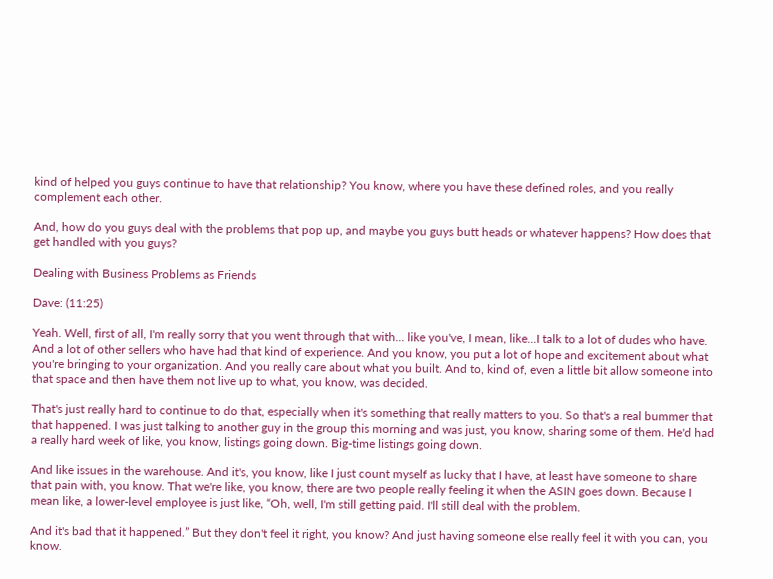kind of helped you guys continue to have that relationship? You know, where you have these defined roles, and you really complement each other.

And, how do you guys deal with the problems that pop up, and maybe you guys butt heads or whatever happens? How does that get handled with you guys?

Dealing with Business Problems as Friends

Dave: (11:25)

Yeah. Well, first of all, I'm really sorry that you went through that with... like you've, I mean, like...I talk to a lot of dudes who have. And a lot of other sellers who have had that kind of experience. And you know, you put a lot of hope and excitement about what you're bringing to your organization. And you really care about what you built. And to, kind of, even a little bit allow someone into that space and then have them not live up to what, you know, was decided.

That's just really hard to continue to do that, especially when it's something that really matters to you. So that's a real bummer that that happened. I was just talking to another guy in the group this morning and was just, you know, sharing some of them. He'd had a really hard week of like, you know, listings going down. Big-time listings going down.

And like issues in the warehouse. And it's, you know, like I just count myself as lucky that I have, at least have someone to share that pain with, you know. That we're like, you know, there are two people really feeling it when the ASIN goes down. Because I mean like, a lower-level employee is just like, “Oh, well, I'm still getting paid. I'll still deal with the problem.

And it's bad that it happened.” But they don't feel it right, you know? And just having someone else really feel it with you can, you know.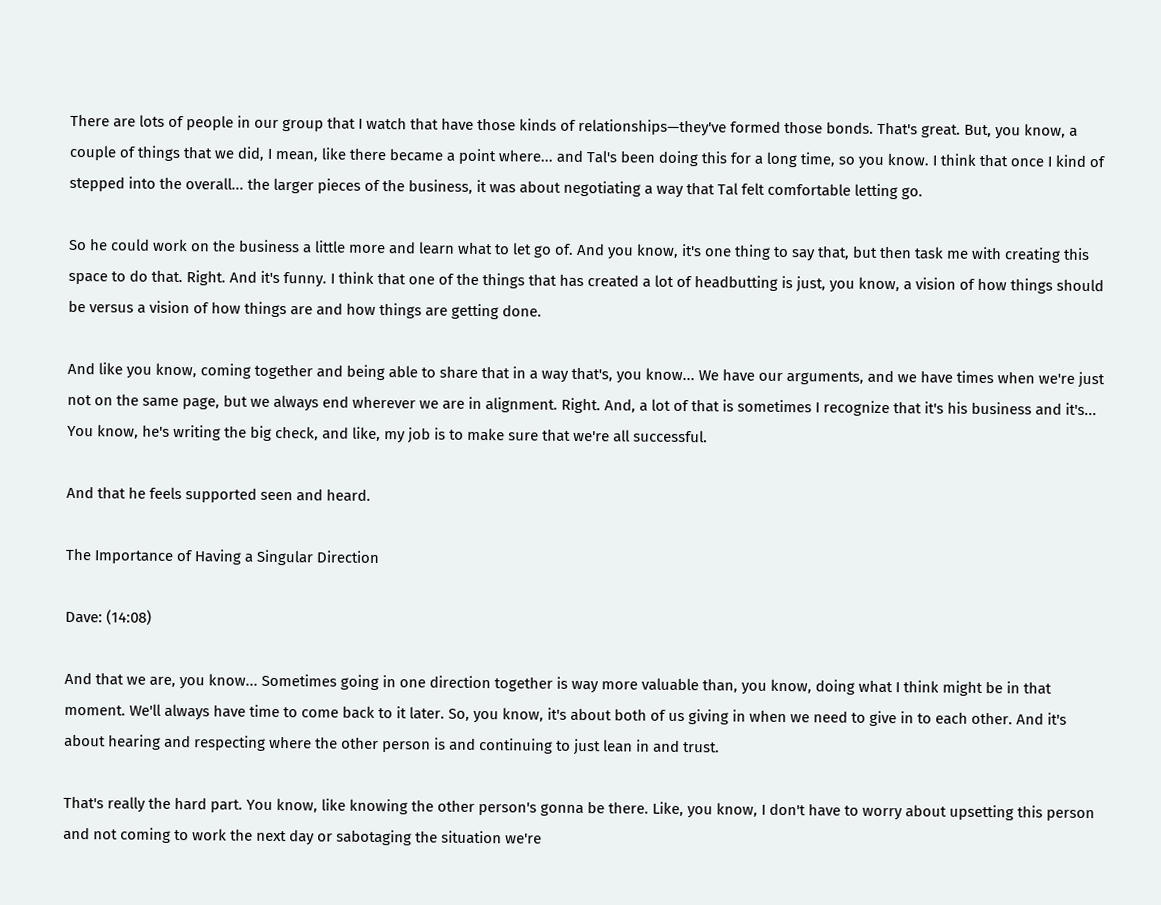There are lots of people in our group that I watch that have those kinds of relationships—they've formed those bonds. That's great. But, you know, a couple of things that we did, I mean, like there became a point where... and Tal's been doing this for a long time, so you know. I think that once I kind of stepped into the overall... the larger pieces of the business, it was about negotiating a way that Tal felt comfortable letting go.

So he could work on the business a little more and learn what to let go of. And you know, it's one thing to say that, but then task me with creating this space to do that. Right. And it's funny. I think that one of the things that has created a lot of headbutting is just, you know, a vision of how things should be versus a vision of how things are and how things are getting done.

And like you know, coming together and being able to share that in a way that's, you know... We have our arguments, and we have times when we're just not on the same page, but we always end wherever we are in alignment. Right. And, a lot of that is sometimes I recognize that it's his business and it's... You know, he's writing the big check, and like, my job is to make sure that we're all successful.

And that he feels supported seen and heard.

The Importance of Having a Singular Direction

Dave: (14:08)

And that we are, you know... Sometimes going in one direction together is way more valuable than, you know, doing what I think might be in that moment. We'll always have time to come back to it later. So, you know, it's about both of us giving in when we need to give in to each other. And it's about hearing and respecting where the other person is and continuing to just lean in and trust.

That's really the hard part. You know, like knowing the other person's gonna be there. Like, you know, I don't have to worry about upsetting this person and not coming to work the next day or sabotaging the situation we're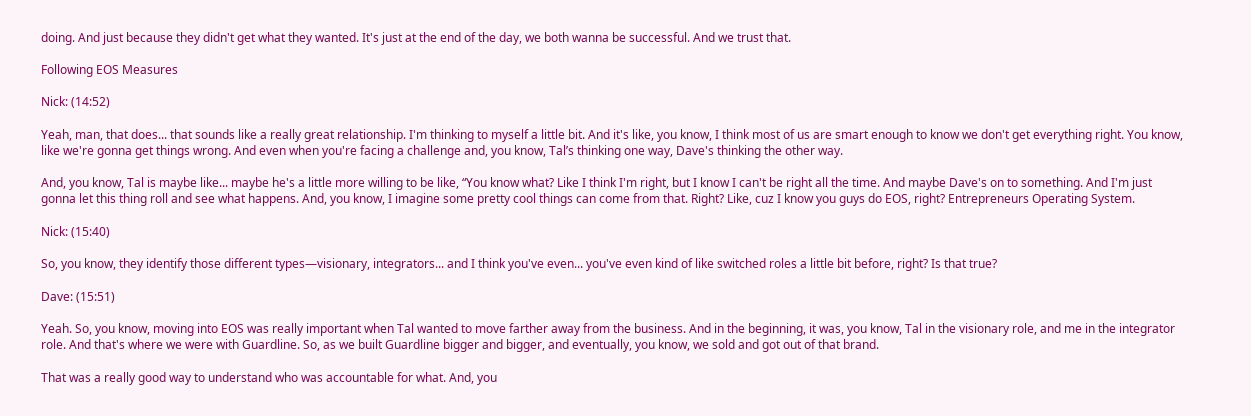doing. And just because they didn't get what they wanted. It's just at the end of the day, we both wanna be successful. And we trust that.

Following EOS Measures

Nick: (14:52)

Yeah, man, that does... that sounds like a really great relationship. I'm thinking to myself a little bit. And it's like, you know, I think most of us are smart enough to know we don't get everything right. You know, like we're gonna get things wrong. And even when you're facing a challenge and, you know, Tal’s thinking one way, Dave's thinking the other way.

And, you know, Tal is maybe like... maybe he's a little more willing to be like, “You know what? Like I think I'm right, but I know I can't be right all the time. And maybe Dave's on to something. And I'm just gonna let this thing roll and see what happens. And, you know, I imagine some pretty cool things can come from that. Right? Like, cuz I know you guys do EOS, right? Entrepreneurs Operating System.

Nick: (15:40)

So, you know, they identify those different types—visionary, integrators... and I think you've even... you've even kind of like switched roles a little bit before, right? Is that true?

Dave: (15:51)

Yeah. So, you know, moving into EOS was really important when Tal wanted to move farther away from the business. And in the beginning, it was, you know, Tal in the visionary role, and me in the integrator role. And that's where we were with Guardline. So, as we built Guardline bigger and bigger, and eventually, you know, we sold and got out of that brand.

That was a really good way to understand who was accountable for what. And, you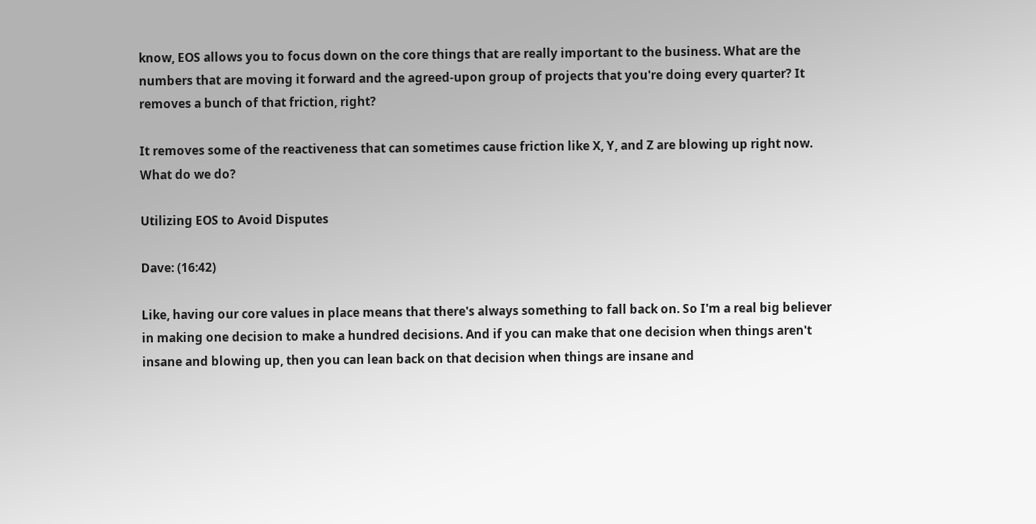know, EOS allows you to focus down on the core things that are really important to the business. What are the numbers that are moving it forward and the agreed-upon group of projects that you're doing every quarter? It removes a bunch of that friction, right?

It removes some of the reactiveness that can sometimes cause friction like X, Y, and Z are blowing up right now. What do we do?

Utilizing EOS to Avoid Disputes

Dave: (16:42)

Like, having our core values in place means that there's always something to fall back on. So I'm a real big believer in making one decision to make a hundred decisions. And if you can make that one decision when things aren't insane and blowing up, then you can lean back on that decision when things are insane and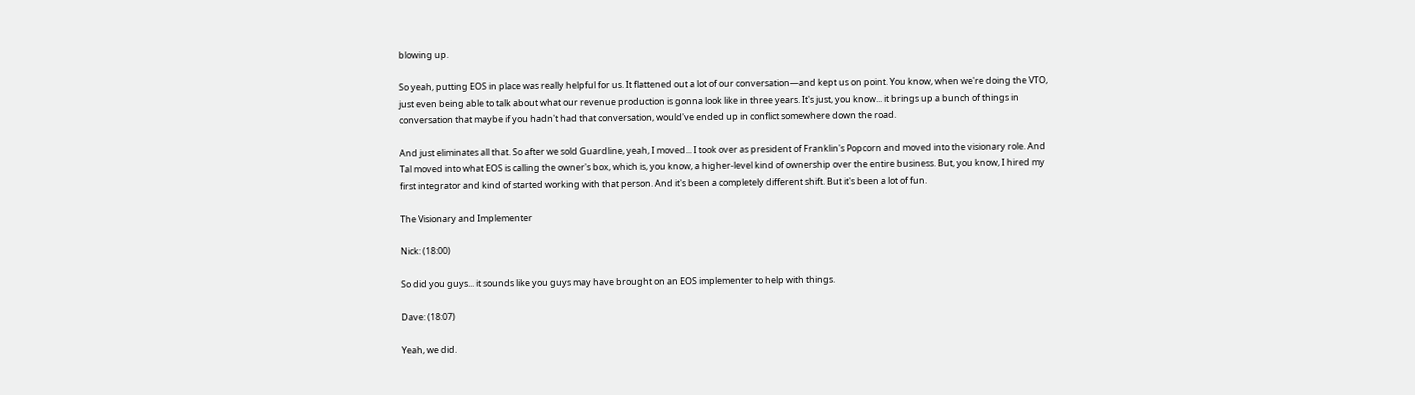blowing up.

So yeah, putting EOS in place was really helpful for us. It flattened out a lot of our conversation—and kept us on point. You know, when we're doing the VTO, just even being able to talk about what our revenue production is gonna look like in three years. It's just, you know... it brings up a bunch of things in conversation that maybe if you hadn't had that conversation, would've ended up in conflict somewhere down the road.

And just eliminates all that. So after we sold Guardline, yeah, I moved... I took over as president of Franklin's Popcorn and moved into the visionary role. And Tal moved into what EOS is calling the owner's box, which is, you know, a higher-level kind of ownership over the entire business. But, you know, I hired my first integrator and kind of started working with that person. And it's been a completely different shift. But it's been a lot of fun.

The Visionary and Implementer

Nick: (18:00)

So did you guys... it sounds like you guys may have brought on an EOS implementer to help with things.

Dave: (18:07)

Yeah, we did.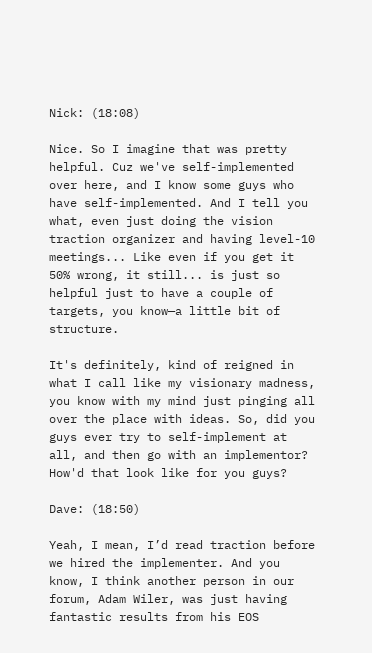Nick: (18:08)

Nice. So I imagine that was pretty helpful. Cuz we've self-implemented over here, and I know some guys who have self-implemented. And I tell you what, even just doing the vision traction organizer and having level-10 meetings... Like even if you get it 50% wrong, it still... is just so helpful just to have a couple of targets, you know—a little bit of structure.

It's definitely, kind of reigned in what I call like my visionary madness, you know with my mind just pinging all over the place with ideas. So, did you guys ever try to self-implement at all, and then go with an implementor? How'd that look like for you guys?

Dave: (18:50)

Yeah, I mean, I’d read traction before we hired the implementer. And you know, I think another person in our forum, Adam Wiler, was just having fantastic results from his EOS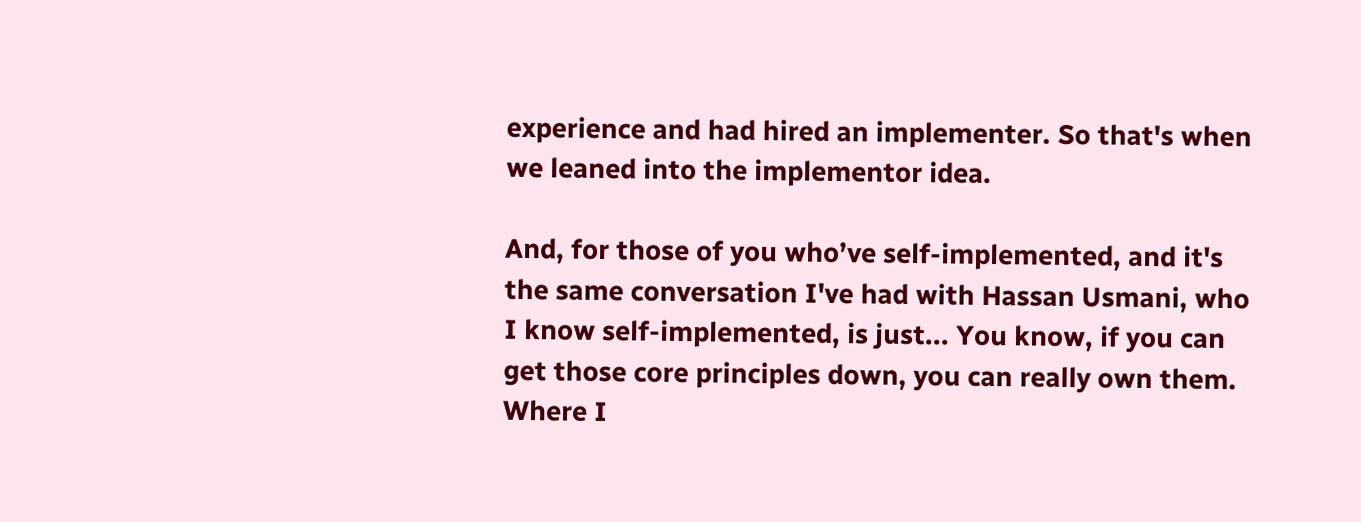experience and had hired an implementer. So that's when we leaned into the implementor idea.

And, for those of you who’ve self-implemented, and it's the same conversation I've had with Hassan Usmani, who I know self-implemented, is just... You know, if you can get those core principles down, you can really own them. Where I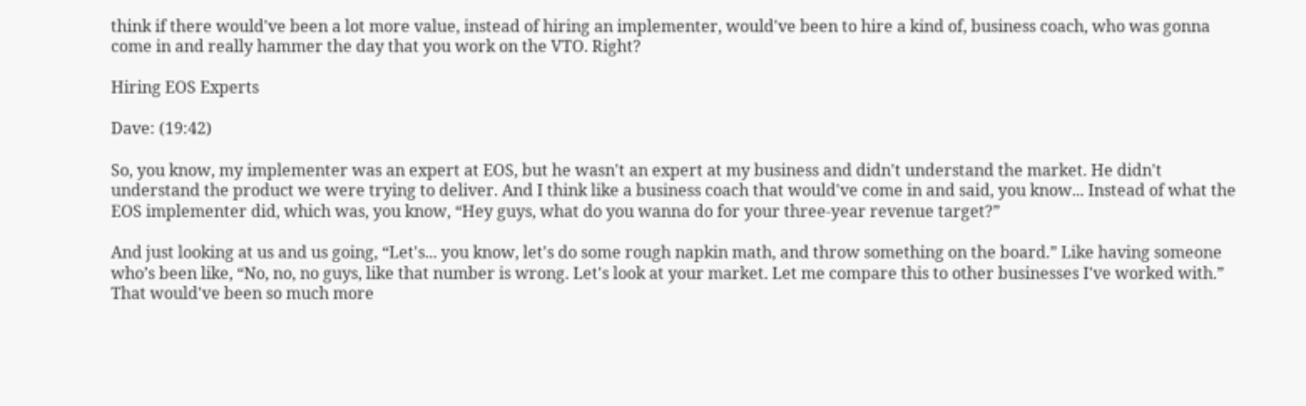think if there would've been a lot more value, instead of hiring an implementer, would've been to hire a kind of, business coach, who was gonna come in and really hammer the day that you work on the VTO. Right?

Hiring EOS Experts

Dave: (19:42)

So, you know, my implementer was an expert at EOS, but he wasn't an expert at my business and didn't understand the market. He didn't understand the product we were trying to deliver. And I think like a business coach that would've come in and said, you know... Instead of what the EOS implementer did, which was, you know, “Hey guys, what do you wanna do for your three-year revenue target?”

And just looking at us and us going, “Let's... you know, let's do some rough napkin math, and throw something on the board.” Like having someone who’s been like, “No, no, no guys, like that number is wrong. Let's look at your market. Let me compare this to other businesses I've worked with.” That would've been so much more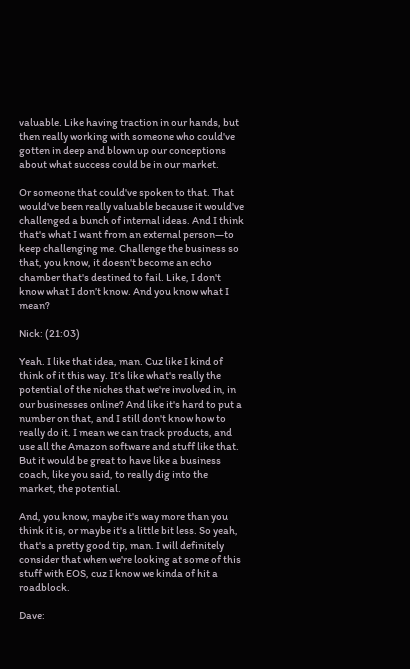valuable. Like having traction in our hands, but then really working with someone who could've gotten in deep and blown up our conceptions about what success could be in our market.

Or someone that could've spoken to that. That would've been really valuable because it would've challenged a bunch of internal ideas. And I think that's what I want from an external person—to keep challenging me. Challenge the business so that, you know, it doesn't become an echo chamber that's destined to fail. Like, I don't know what I don’t know. And you know what I mean?

Nick: (21:03)

Yeah. I like that idea, man. Cuz like I kind of think of it this way. It’s like what's really the potential of the niches that we're involved in, in our businesses online? And like it's hard to put a number on that, and I still don't know how to really do it. I mean we can track products, and use all the Amazon software and stuff like that. But it would be great to have like a business coach, like you said, to really dig into the market, the potential.

And, you know, maybe it's way more than you think it is, or maybe it's a little bit less. So yeah, that's a pretty good tip, man. I will definitely consider that when we're looking at some of this stuff with EOS, cuz I know we kinda of hit a roadblock.

Dave: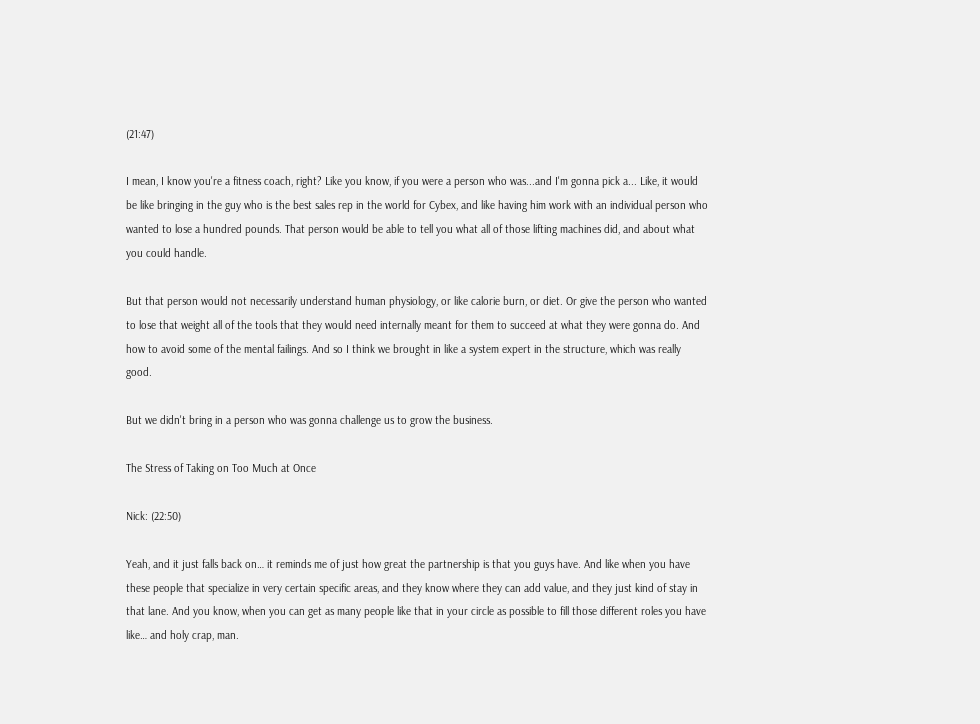(21:47)

I mean, I know you're a fitness coach, right? Like you know, if you were a person who was...and I'm gonna pick a... Like, it would be like bringing in the guy who is the best sales rep in the world for Cybex, and like having him work with an individual person who wanted to lose a hundred pounds. That person would be able to tell you what all of those lifting machines did, and about what you could handle.

But that person would not necessarily understand human physiology, or like calorie burn, or diet. Or give the person who wanted to lose that weight all of the tools that they would need internally meant for them to succeed at what they were gonna do. And how to avoid some of the mental failings. And so I think we brought in like a system expert in the structure, which was really good.

But we didn't bring in a person who was gonna challenge us to grow the business.

The Stress of Taking on Too Much at Once

Nick: (22:50)

Yeah, and it just falls back on… it reminds me of just how great the partnership is that you guys have. And like when you have these people that specialize in very certain specific areas, and they know where they can add value, and they just kind of stay in that lane. And you know, when you can get as many people like that in your circle as possible to fill those different roles you have like… and holy crap, man.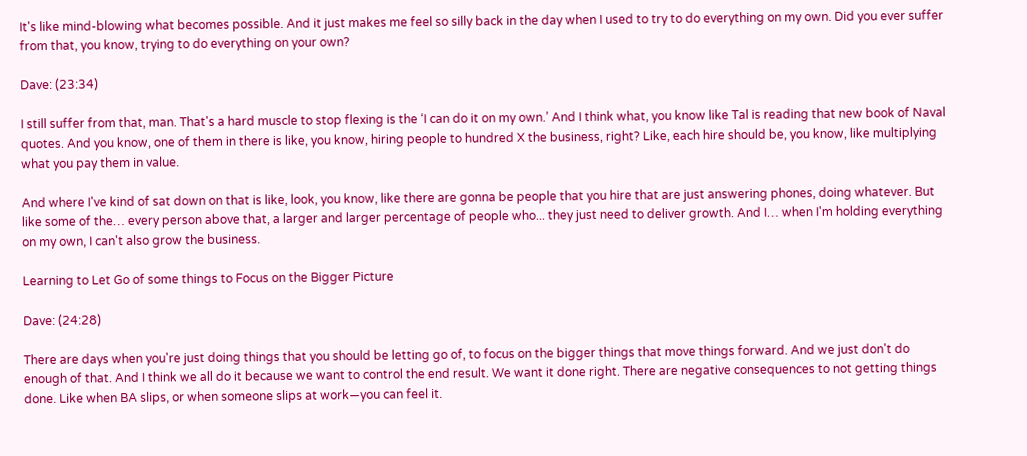It's like mind-blowing what becomes possible. And it just makes me feel so silly back in the day when I used to try to do everything on my own. Did you ever suffer from that, you know, trying to do everything on your own?

Dave: (23:34)

I still suffer from that, man. That's a hard muscle to stop flexing is the ‘I can do it on my own.’ And I think what, you know like Tal is reading that new book of Naval quotes. And you know, one of them in there is like, you know, hiring people to hundred X the business, right? Like, each hire should be, you know, like multiplying what you pay them in value.

And where I've kind of sat down on that is like, look, you know, like there are gonna be people that you hire that are just answering phones, doing whatever. But like some of the… every person above that, a larger and larger percentage of people who... they just need to deliver growth. And I… when I'm holding everything on my own, I can't also grow the business.

Learning to Let Go of some things to Focus on the Bigger Picture

Dave: (24:28)

There are days when you're just doing things that you should be letting go of, to focus on the bigger things that move things forward. And we just don't do enough of that. And I think we all do it because we want to control the end result. We want it done right. There are negative consequences to not getting things done. Like when BA slips, or when someone slips at work—you can feel it.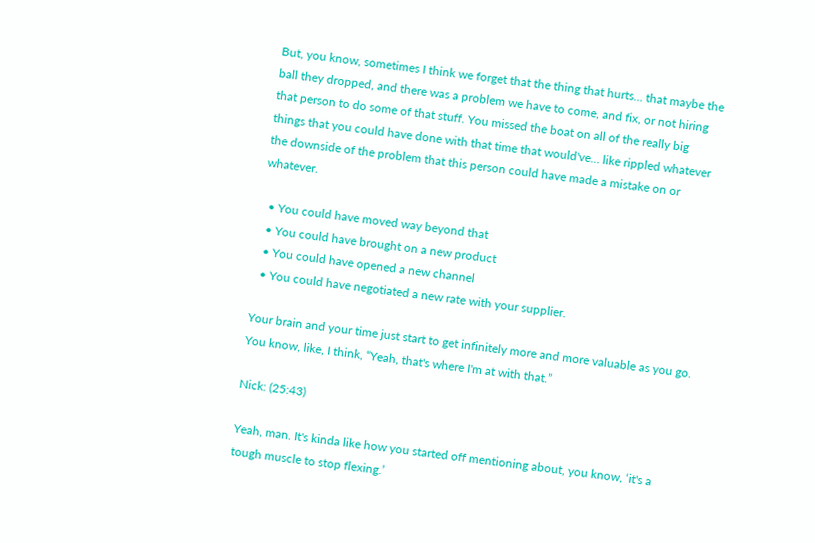But, you know, sometimes I think we forget that the thing that hurts… that maybe the ball they dropped, and there was a problem we have to come, and fix, or not hiring that person to do some of that stuff. You missed the boat on all of the really big things that you could have done with that time that would've… like rippled whatever the downside of the problem that this person could have made a mistake on or whatever.

  • You could have moved way beyond that
  • You could have brought on a new product
  • You could have opened a new channel
  • You could have negotiated a new rate with your supplier.

Your brain and your time just start to get infinitely more and more valuable as you go. You know, like, I think, “Yeah, that's where I'm at with that.”

Nick: (25:43)

Yeah, man. It's kinda like how you started off mentioning about, you know, ‘it's a tough muscle to stop flexing.’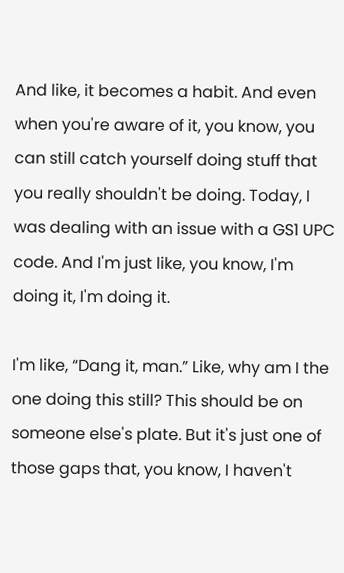And like, it becomes a habit. And even when you're aware of it, you know, you can still catch yourself doing stuff that you really shouldn't be doing. Today, I was dealing with an issue with a GS1 UPC code. And I'm just like, you know, I'm doing it, I'm doing it.

I'm like, “Dang it, man.” Like, why am I the one doing this still? This should be on someone else's plate. But it's just one of those gaps that, you know, I haven't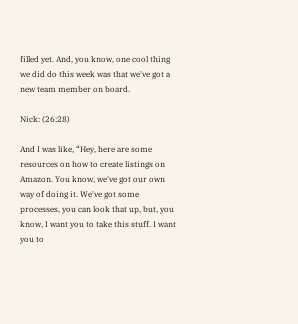filled yet. And, you know, one cool thing we did do this week was that we've got a new team member on board.

Nick: (26:28)

And I was like, “Hey, here are some resources on how to create listings on Amazon. You know, we've got our own way of doing it. We've got some processes, you can look that up, but, you know, I want you to take this stuff. I want you to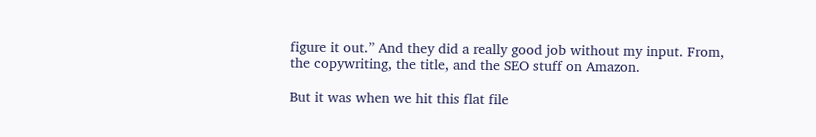figure it out.” And they did a really good job without my input. From, the copywriting, the title, and the SEO stuff on Amazon.

But it was when we hit this flat file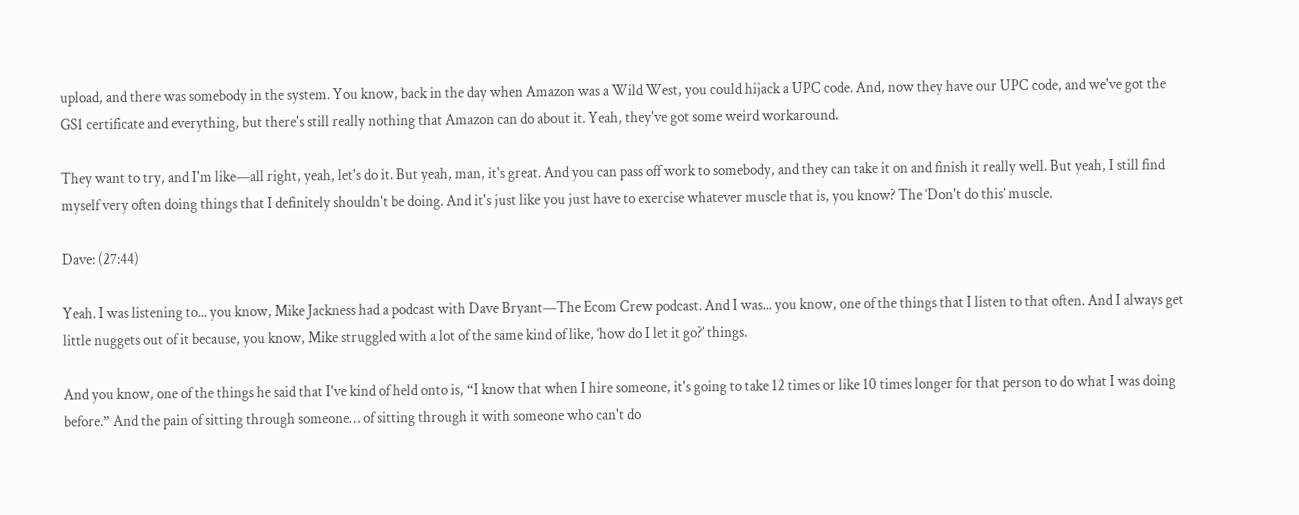upload, and there was somebody in the system. You know, back in the day when Amazon was a Wild West, you could hijack a UPC code. And, now they have our UPC code, and we've got the GS1 certificate and everything, but there's still really nothing that Amazon can do about it. Yeah, they've got some weird workaround.

They want to try, and I'm like—all right, yeah, let's do it. But yeah, man, it's great. And you can pass off work to somebody, and they can take it on and finish it really well. But yeah, I still find myself very often doing things that I definitely shouldn't be doing. And it's just like you just have to exercise whatever muscle that is, you know? The ‘Don't do this’ muscle.

Dave: (27:44)

Yeah. I was listening to... you know, Mike Jackness had a podcast with Dave Bryant—The Ecom Crew podcast. And I was... you know, one of the things that I listen to that often. And I always get little nuggets out of it because, you know, Mike struggled with a lot of the same kind of like, ‘how do I let it go?’ things.

And you know, one of the things he said that I've kind of held onto is, “I know that when I hire someone, it's going to take 12 times or like 10 times longer for that person to do what I was doing before.” And the pain of sitting through someone… of sitting through it with someone who can't do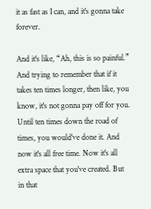it as fast as I can, and it's gonna take forever.

And it's like, “Ah, this is so painful.” And trying to remember that if it takes ten times longer, then like, you know, it's not gonna pay off for you. Until ten times down the road of times, you would've done it. And now it's all free time. Now it's all extra space that you've created. But in that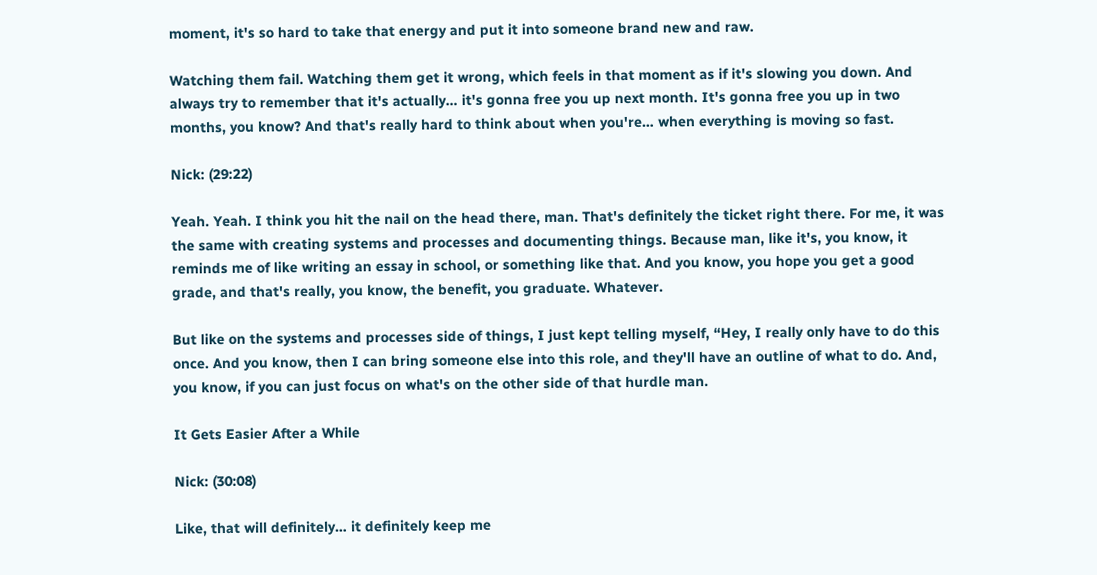moment, it's so hard to take that energy and put it into someone brand new and raw.

Watching them fail. Watching them get it wrong, which feels in that moment as if it's slowing you down. And always try to remember that it's actually… it's gonna free you up next month. It's gonna free you up in two months, you know? And that's really hard to think about when you're… when everything is moving so fast.

Nick: (29:22)

Yeah. Yeah. I think you hit the nail on the head there, man. That's definitely the ticket right there. For me, it was the same with creating systems and processes and documenting things. Because man, like it's, you know, it reminds me of like writing an essay in school, or something like that. And you know, you hope you get a good grade, and that's really, you know, the benefit, you graduate. Whatever.

But like on the systems and processes side of things, I just kept telling myself, “Hey, I really only have to do this once. And you know, then I can bring someone else into this role, and they'll have an outline of what to do. And, you know, if you can just focus on what's on the other side of that hurdle man.

It Gets Easier After a While

Nick: (30:08)

Like, that will definitely… it definitely keep me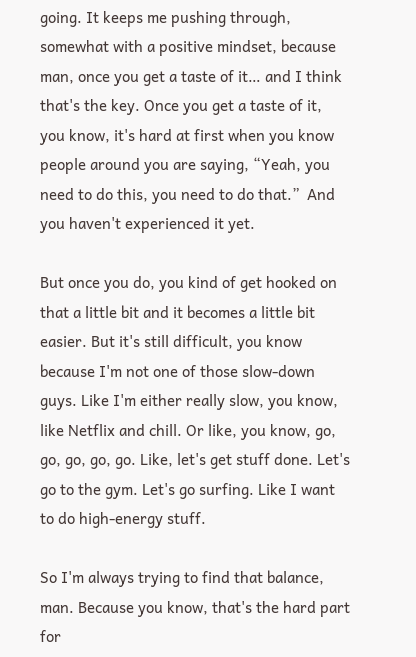going. It keeps me pushing through, somewhat with a positive mindset, because man, once you get a taste of it… and I think that's the key. Once you get a taste of it, you know, it's hard at first when you know people around you are saying, “Yeah, you need to do this, you need to do that.”  And you haven't experienced it yet.

But once you do, you kind of get hooked on that a little bit and it becomes a little bit easier. But it's still difficult, you know because I'm not one of those slow-down guys. Like I'm either really slow, you know, like Netflix and chill. Or like, you know, go, go, go, go, go. Like, let's get stuff done. Let's go to the gym. Let's go surfing. Like I want to do high-energy stuff.

So I'm always trying to find that balance, man. Because you know, that's the hard part for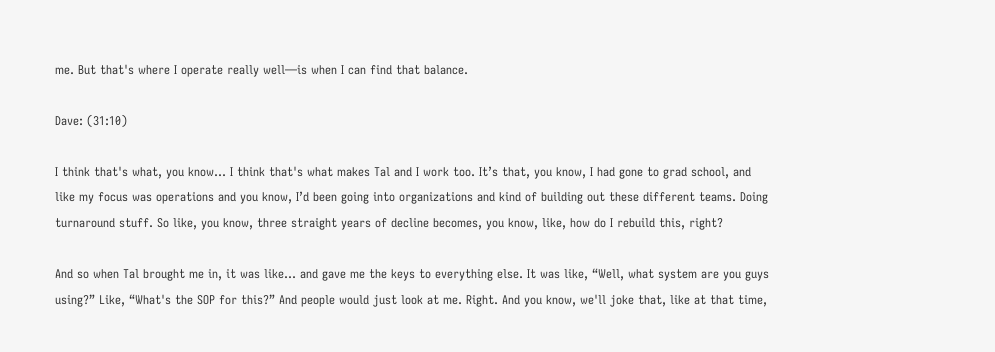me. But that's where I operate really well—is when I can find that balance.

Dave: (31:10)

I think that's what, you know… I think that's what makes Tal and I work too. It’s that, you know, I had gone to grad school, and like my focus was operations and you know, I’d been going into organizations and kind of building out these different teams. Doing turnaround stuff. So like, you know, three straight years of decline becomes, you know, like, how do I rebuild this, right?

And so when Tal brought me in, it was like… and gave me the keys to everything else. It was like, “Well, what system are you guys using?” Like, “What's the SOP for this?” And people would just look at me. Right. And you know, we'll joke that, like at that time,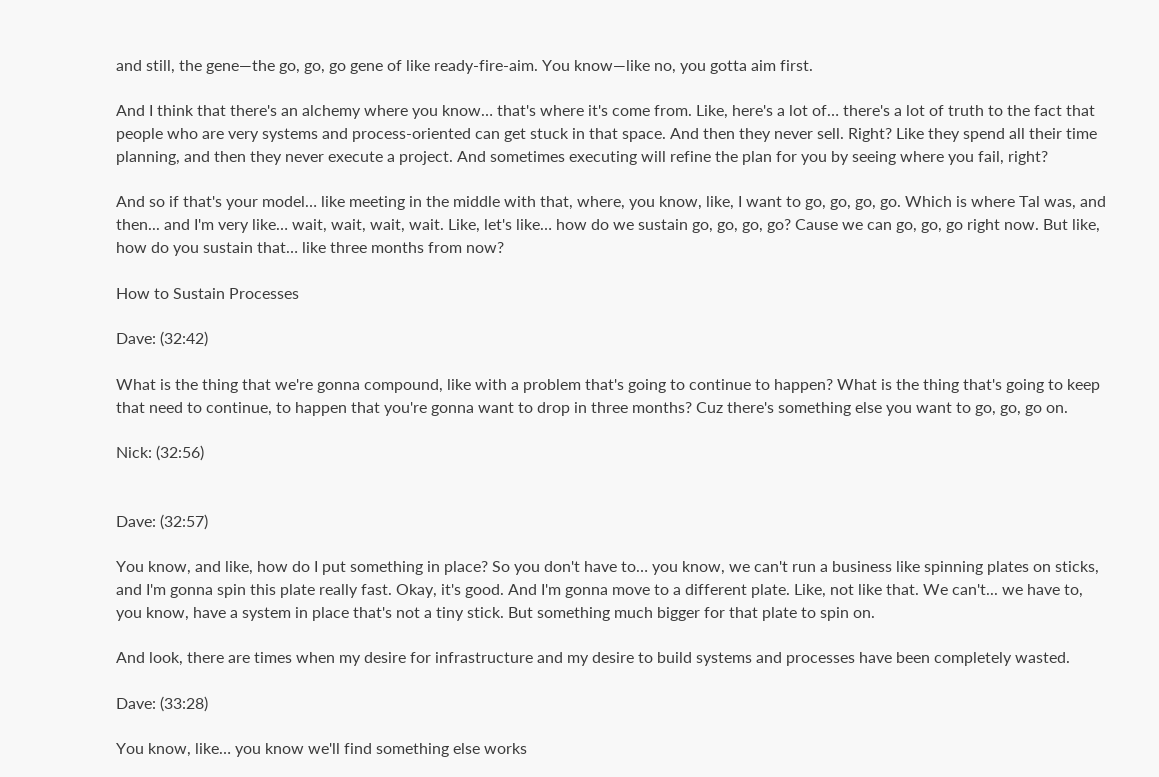and still, the gene—the go, go, go gene of like ready-fire-aim. You know—like no, you gotta aim first.

And I think that there's an alchemy where you know… that's where it's come from. Like, here's a lot of… there's a lot of truth to the fact that people who are very systems and process-oriented can get stuck in that space. And then they never sell. Right? Like they spend all their time planning, and then they never execute a project. And sometimes executing will refine the plan for you by seeing where you fail, right?

And so if that's your model… like meeting in the middle with that, where, you know, like, I want to go, go, go, go. Which is where Tal was, and then... and I'm very like… wait, wait, wait, wait. Like, let's like… how do we sustain go, go, go, go? Cause we can go, go, go right now. But like, how do you sustain that… like three months from now?

How to Sustain Processes

Dave: (32:42)

What is the thing that we're gonna compound, like with a problem that's going to continue to happen? What is the thing that's going to keep that need to continue, to happen that you're gonna want to drop in three months? Cuz there's something else you want to go, go, go on.

Nick: (32:56)


Dave: (32:57)

You know, and like, how do I put something in place? So you don't have to… you know, we can't run a business like spinning plates on sticks, and I'm gonna spin this plate really fast. Okay, it's good. And I'm gonna move to a different plate. Like, not like that. We can't... we have to, you know, have a system in place that's not a tiny stick. But something much bigger for that plate to spin on.

And look, there are times when my desire for infrastructure and my desire to build systems and processes have been completely wasted.

Dave: (33:28)

You know, like… you know we'll find something else works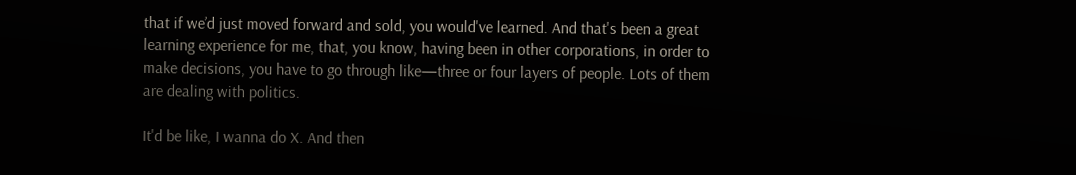that if we’d just moved forward and sold, you would've learned. And that's been a great learning experience for me, that, you know, having been in other corporations, in order to make decisions, you have to go through like—three or four layers of people. Lots of them are dealing with politics.

It'd be like, I wanna do X. And then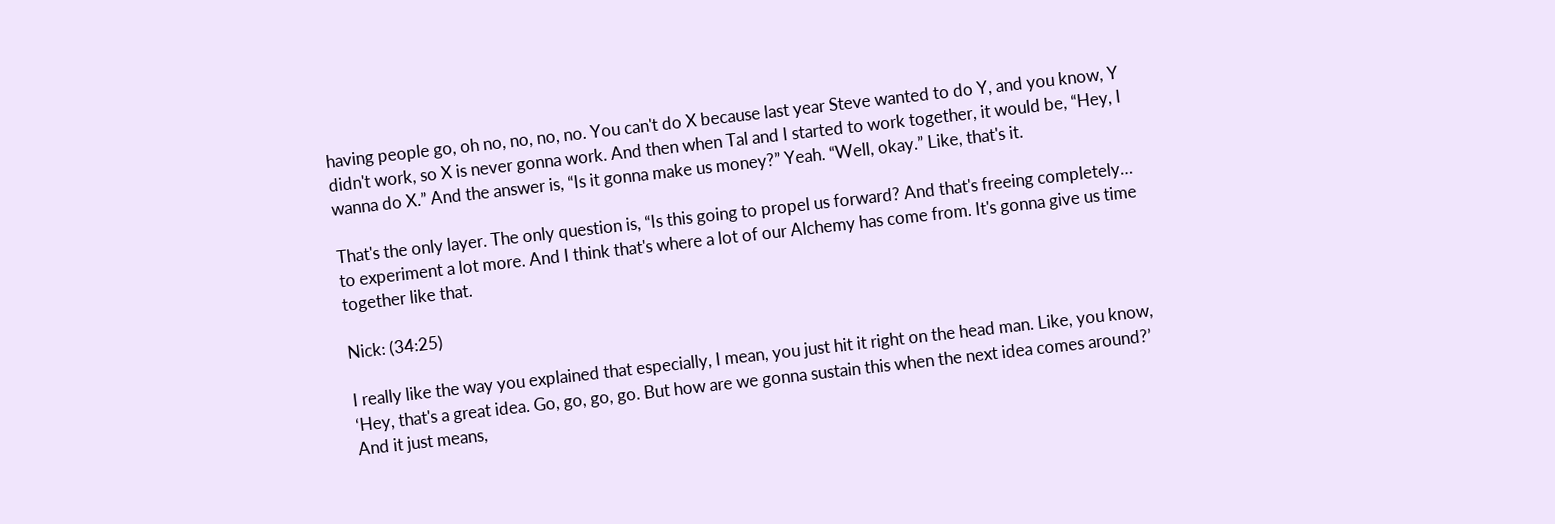having people go, oh no, no, no, no. You can't do X because last year Steve wanted to do Y, and you know, Y didn't work, so X is never gonna work. And then when Tal and I started to work together, it would be, “Hey, I wanna do X.” And the answer is, “Is it gonna make us money?” Yeah. “Well, okay.” Like, that's it.

That's the only layer. The only question is, “Is this going to propel us forward? And that's freeing completely… to experiment a lot more. And I think that's where a lot of our Alchemy has come from. It's gonna give us time together like that.

Nick: (34:25)

I really like the way you explained that especially, I mean, you just hit it right on the head man. Like, you know, ‘Hey, that's a great idea. Go, go, go, go. But how are we gonna sustain this when the next idea comes around?’ And it just means,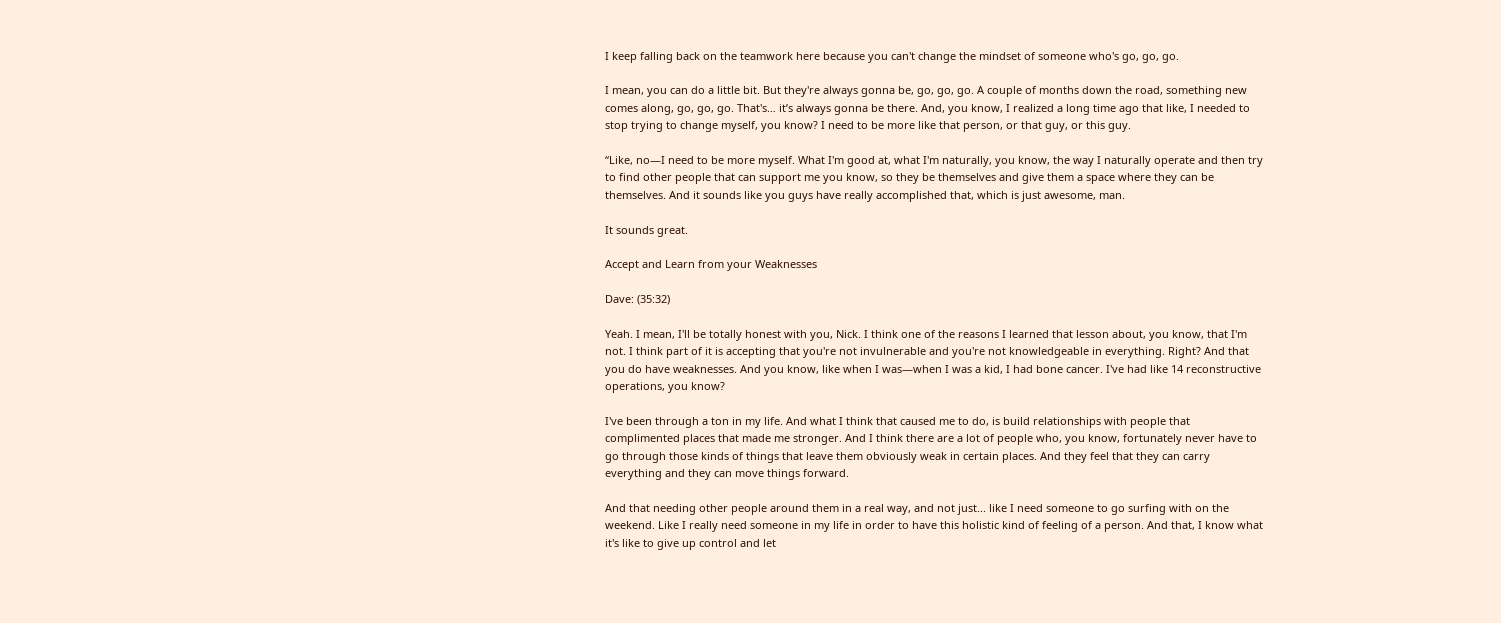I keep falling back on the teamwork here because you can't change the mindset of someone who's go, go, go.

I mean, you can do a little bit. But they're always gonna be, go, go, go. A couple of months down the road, something new comes along, go, go, go. That's… it’s always gonna be there. And, you know, I realized a long time ago that like, I needed to stop trying to change myself, you know? I need to be more like that person, or that guy, or this guy.

“Like, no—I need to be more myself. What I'm good at, what I'm naturally, you know, the way I naturally operate and then try to find other people that can support me you know, so they be themselves and give them a space where they can be themselves. And it sounds like you guys have really accomplished that, which is just awesome, man.

It sounds great.

Accept and Learn from your Weaknesses

Dave: (35:32)

Yeah. I mean, I'll be totally honest with you, Nick. I think one of the reasons I learned that lesson about, you know, that I'm not. I think part of it is accepting that you're not invulnerable and you're not knowledgeable in everything. Right? And that you do have weaknesses. And you know, like when I was—when I was a kid, I had bone cancer. I've had like 14 reconstructive operations, you know?

I've been through a ton in my life. And what I think that caused me to do, is build relationships with people that complimented places that made me stronger. And I think there are a lot of people who, you know, fortunately never have to go through those kinds of things that leave them obviously weak in certain places. And they feel that they can carry everything and they can move things forward.

And that needing other people around them in a real way, and not just... like I need someone to go surfing with on the weekend. Like I really need someone in my life in order to have this holistic kind of feeling of a person. And that, I know what it's like to give up control and let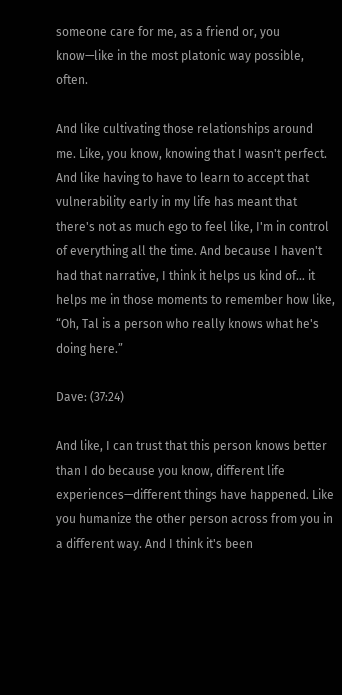someone care for me, as a friend or, you know—like in the most platonic way possible, often.

And like cultivating those relationships around me. Like, you know, knowing that I wasn't perfect. And like having to have to learn to accept that vulnerability early in my life has meant that there's not as much ego to feel like, I'm in control of everything all the time. And because I haven't had that narrative, I think it helps us kind of… it helps me in those moments to remember how like, “Oh, Tal is a person who really knows what he's doing here.”

Dave: (37:24)

And like, I can trust that this person knows better than I do because you know, different life experiences—different things have happened. Like you humanize the other person across from you in a different way. And I think it's been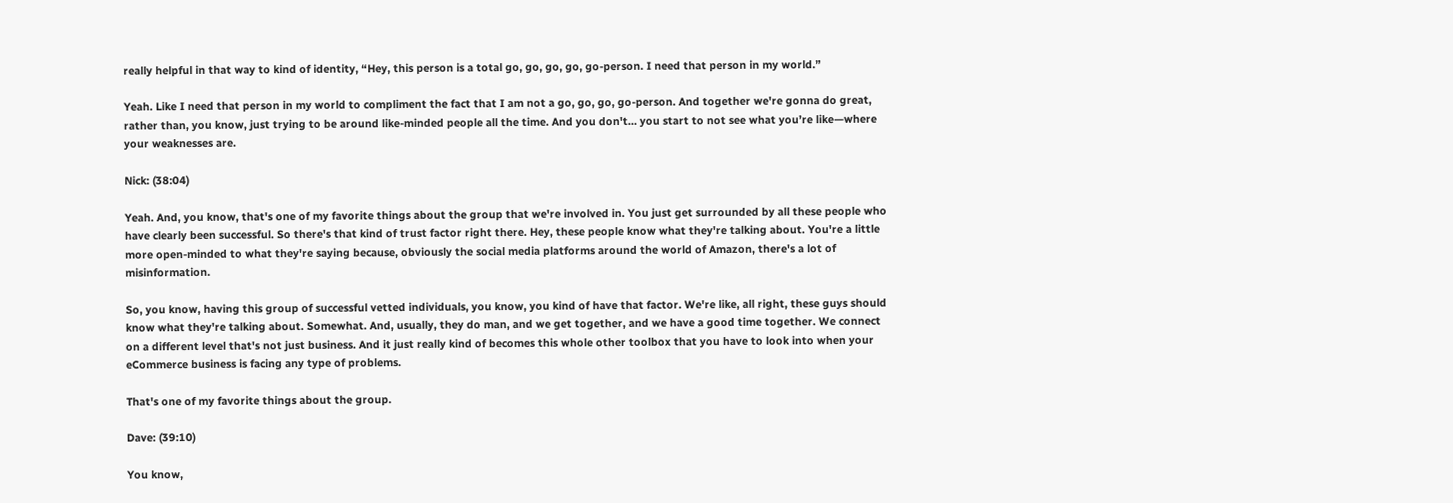really helpful in that way to kind of identity, “Hey, this person is a total go, go, go, go, go-person. I need that person in my world.”

Yeah. Like I need that person in my world to compliment the fact that I am not a go, go, go, go-person. And together we're gonna do great, rather than, you know, just trying to be around like-minded people all the time. And you don't… you start to not see what you’re like—where your weaknesses are.

Nick: (38:04)

Yeah. And, you know, that's one of my favorite things about the group that we're involved in. You just get surrounded by all these people who have clearly been successful. So there's that kind of trust factor right there. Hey, these people know what they're talking about. You're a little more open-minded to what they're saying because, obviously the social media platforms around the world of Amazon, there's a lot of misinformation.

So, you know, having this group of successful vetted individuals, you know, you kind of have that factor. We're like, all right, these guys should know what they're talking about. Somewhat. And, usually, they do man, and we get together, and we have a good time together. We connect on a different level that's not just business. And it just really kind of becomes this whole other toolbox that you have to look into when your eCommerce business is facing any type of problems.

That's one of my favorite things about the group.

Dave: (39:10)

You know,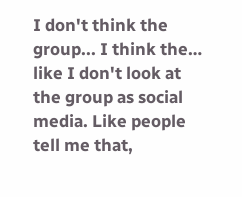I don't think the group... I think the… like I don't look at the group as social media. Like people tell me that,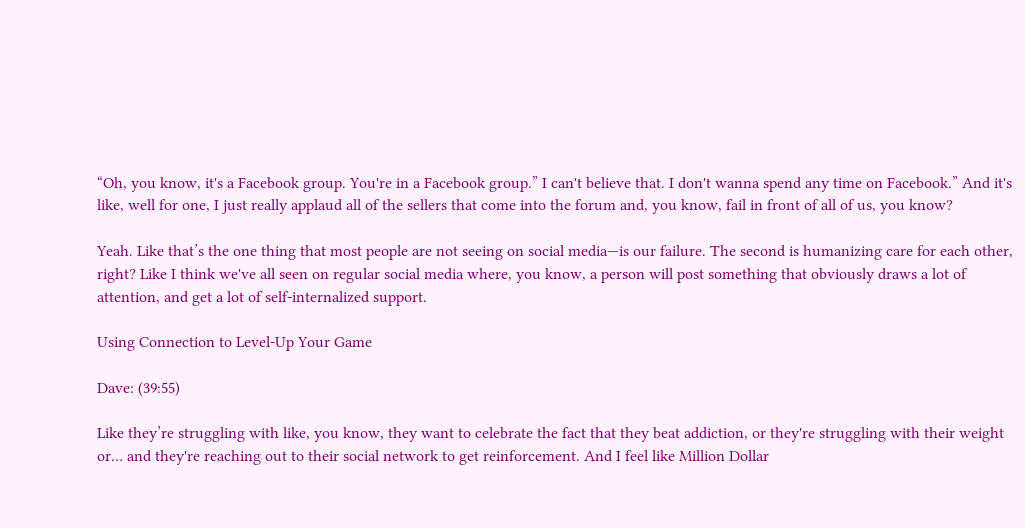“Oh, you know, it's a Facebook group. You're in a Facebook group.” I can't believe that. I don't wanna spend any time on Facebook.” And it's like, well for one, I just really applaud all of the sellers that come into the forum and, you know, fail in front of all of us, you know?

Yeah. Like that’s the one thing that most people are not seeing on social media—is our failure. The second is humanizing care for each other, right? Like I think we've all seen on regular social media where, you know, a person will post something that obviously draws a lot of attention, and get a lot of self-internalized support.

Using Connection to Level-Up Your Game

Dave: (39:55)

Like they’re struggling with like, you know, they want to celebrate the fact that they beat addiction, or they're struggling with their weight or… and they're reaching out to their social network to get reinforcement. And I feel like Million Dollar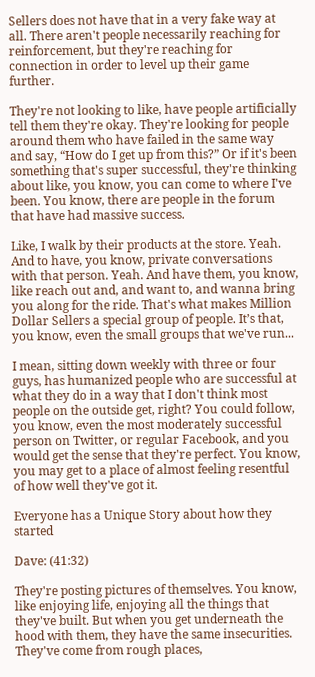Sellers does not have that in a very fake way at all. There aren't people necessarily reaching for reinforcement, but they're reaching for connection in order to level up their game further.

They're not looking to like, have people artificially tell them they're okay. They're looking for people around them who have failed in the same way and say, “How do I get up from this?” Or if it's been something that's super successful, they're thinking about like, you know, you can come to where I've been. You know, there are people in the forum that have had massive success.

Like, I walk by their products at the store. Yeah. And to have, you know, private conversations with that person. Yeah. And have them, you know, like reach out and, and want to, and wanna bring you along for the ride. That's what makes Million Dollar Sellers a special group of people. It’s that, you know, even the small groups that we've run...

I mean, sitting down weekly with three or four guys, has humanized people who are successful at what they do in a way that I don't think most people on the outside get, right? You could follow, you know, even the most moderately successful person on Twitter, or regular Facebook, and you would get the sense that they're perfect. You know, you may get to a place of almost feeling resentful of how well they've got it.

Everyone has a Unique Story about how they started

Dave: (41:32)

They're posting pictures of themselves. You know, like enjoying life, enjoying all the things that they've built. But when you get underneath the hood with them, they have the same insecurities. They've come from rough places,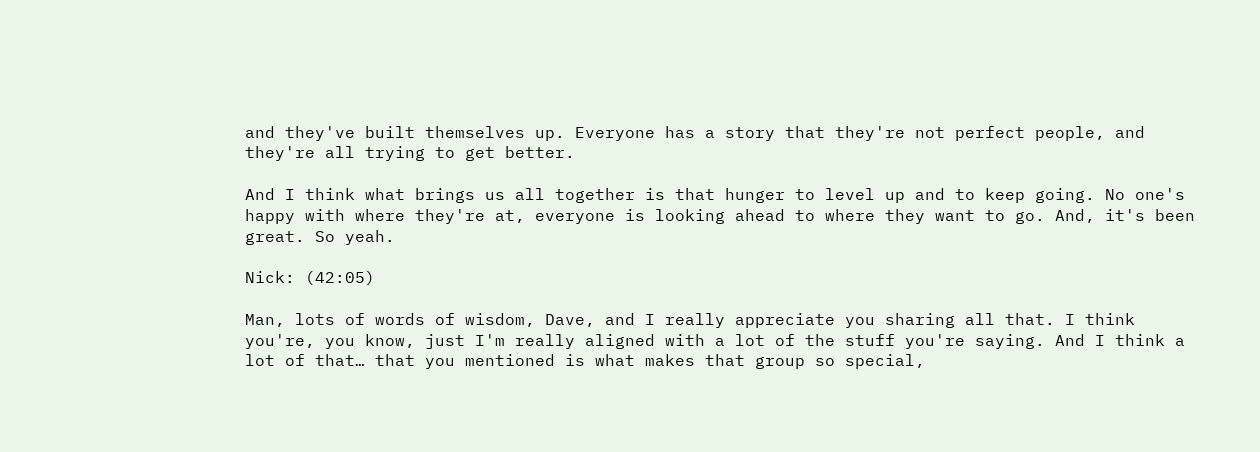and they've built themselves up. Everyone has a story that they're not perfect people, and they're all trying to get better.

And I think what brings us all together is that hunger to level up and to keep going. No one's happy with where they're at, everyone is looking ahead to where they want to go. And, it's been great. So yeah.

Nick: (42:05)

Man, lots of words of wisdom, Dave, and I really appreciate you sharing all that. I think you're, you know, just I'm really aligned with a lot of the stuff you're saying. And I think a lot of that… that you mentioned is what makes that group so special,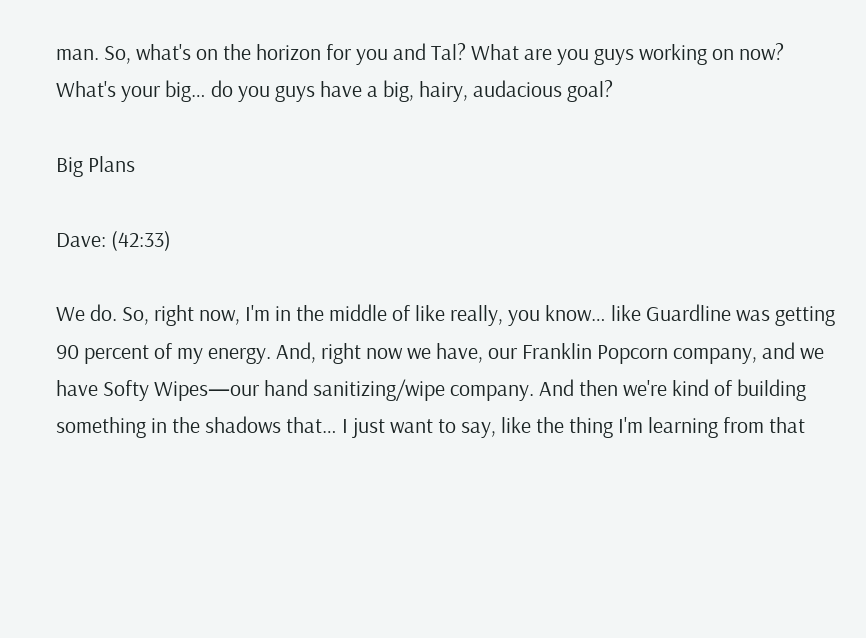man. So, what's on the horizon for you and Tal? What are you guys working on now? What's your big… do you guys have a big, hairy, audacious goal?

Big Plans

Dave: (42:33)

We do. So, right now, I'm in the middle of like really, you know… like Guardline was getting 90 percent of my energy. And, right now we have, our Franklin Popcorn company, and we have Softy Wipes—our hand sanitizing/wipe company. And then we're kind of building something in the shadows that… I just want to say, like the thing I'm learning from that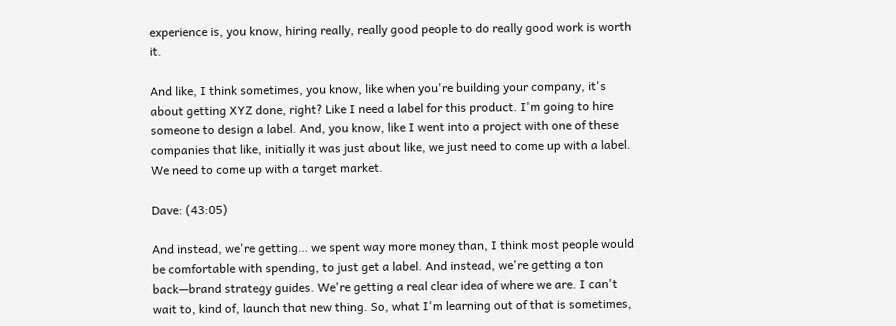experience is, you know, hiring really, really good people to do really good work is worth it.

And like, I think sometimes, you know, like when you're building your company, it's about getting XYZ done, right? Like I need a label for this product. I'm going to hire someone to design a label. And, you know, like I went into a project with one of these companies that like, initially it was just about like, we just need to come up with a label. We need to come up with a target market.

Dave: (43:05)

And instead, we're getting… we spent way more money than, I think most people would be comfortable with spending, to just get a label. And instead, we're getting a ton back—brand strategy guides. We're getting a real clear idea of where we are. I can't wait to, kind of, launch that new thing. So, what I'm learning out of that is sometimes,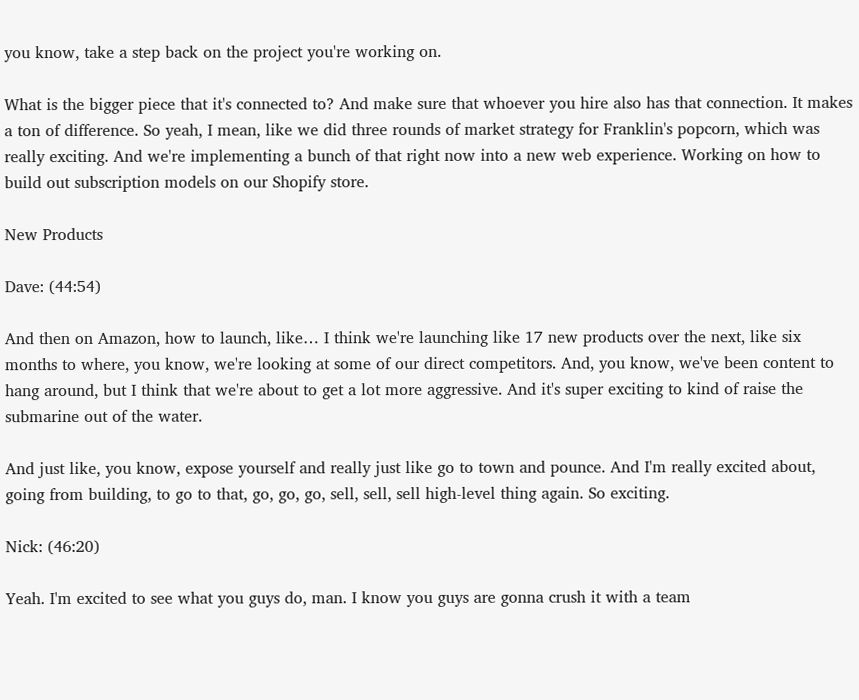you know, take a step back on the project you're working on.

What is the bigger piece that it's connected to? And make sure that whoever you hire also has that connection. It makes a ton of difference. So yeah, I mean, like we did three rounds of market strategy for Franklin's popcorn, which was really exciting. And we're implementing a bunch of that right now into a new web experience. Working on how to build out subscription models on our Shopify store.

New Products

Dave: (44:54)

And then on Amazon, how to launch, like… I think we're launching like 17 new products over the next, like six months to where, you know, we're looking at some of our direct competitors. And, you know, we've been content to hang around, but I think that we're about to get a lot more aggressive. And it's super exciting to kind of raise the submarine out of the water.

And just like, you know, expose yourself and really just like go to town and pounce. And I'm really excited about, going from building, to go to that, go, go, go, sell, sell, sell high-level thing again. So exciting.

Nick: (46:20)

Yeah. I'm excited to see what you guys do, man. I know you guys are gonna crush it with a team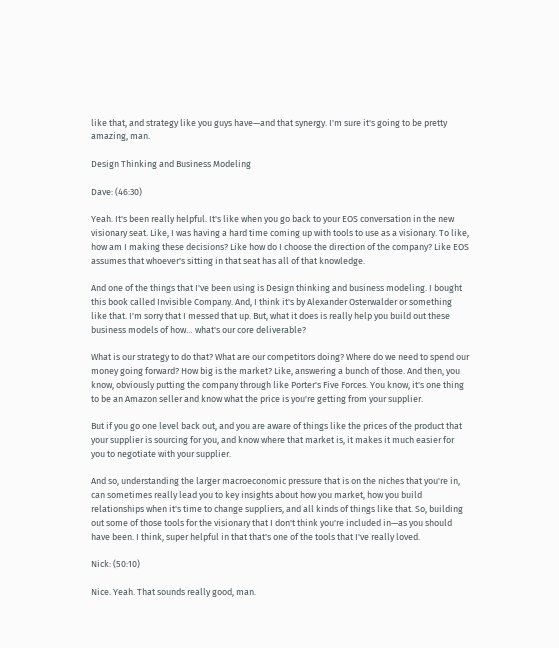like that, and strategy like you guys have—and that synergy. I'm sure it's going to be pretty amazing, man.

Design Thinking and Business Modeling

Dave: (46:30)

Yeah. It's been really helpful. It's like when you go back to your EOS conversation in the new visionary seat. Like, I was having a hard time coming up with tools to use as a visionary. To like, how am I making these decisions? Like how do I choose the direction of the company? Like EOS assumes that whoever's sitting in that seat has all of that knowledge.

And one of the things that I've been using is Design thinking and business modeling. I bought this book called Invisible Company. And, I think it's by Alexander Osterwalder or something like that. I'm sorry that I messed that up. But, what it does is really help you build out these business models of how… what's our core deliverable?

What is our strategy to do that? What are our competitors doing? Where do we need to spend our money going forward? How big is the market? Like, answering a bunch of those. And then, you know, obviously putting the company through like Porter's Five Forces. You know, it's one thing to be an Amazon seller and know what the price is you're getting from your supplier.

But if you go one level back out, and you are aware of things like the prices of the product that your supplier is sourcing for you, and know where that market is, it makes it much easier for you to negotiate with your supplier.

And so, understanding the larger macroeconomic pressure that is on the niches that you're in, can sometimes really lead you to key insights about how you market, how you build relationships when it's time to change suppliers, and all kinds of things like that. So, building out some of those tools for the visionary that I don't think you're included in—as you should have been. I think, super helpful in that that's one of the tools that I've really loved.

Nick: (50:10)

Nice. Yeah. That sounds really good, man.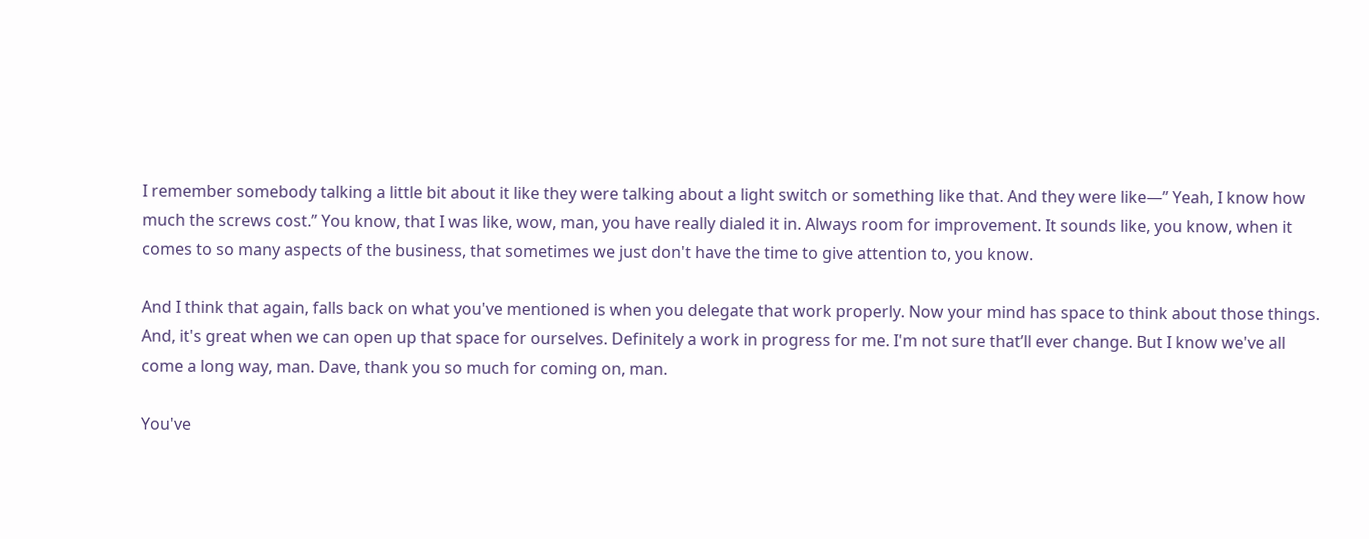I remember somebody talking a little bit about it like they were talking about a light switch or something like that. And they were like—” Yeah, I know how much the screws cost.” You know, that I was like, wow, man, you have really dialed it in. Always room for improvement. It sounds like, you know, when it comes to so many aspects of the business, that sometimes we just don't have the time to give attention to, you know.

And I think that again, falls back on what you've mentioned is when you delegate that work properly. Now your mind has space to think about those things. And, it's great when we can open up that space for ourselves. Definitely a work in progress for me. I'm not sure that’ll ever change. But I know we've all come a long way, man. Dave, thank you so much for coming on, man.

You've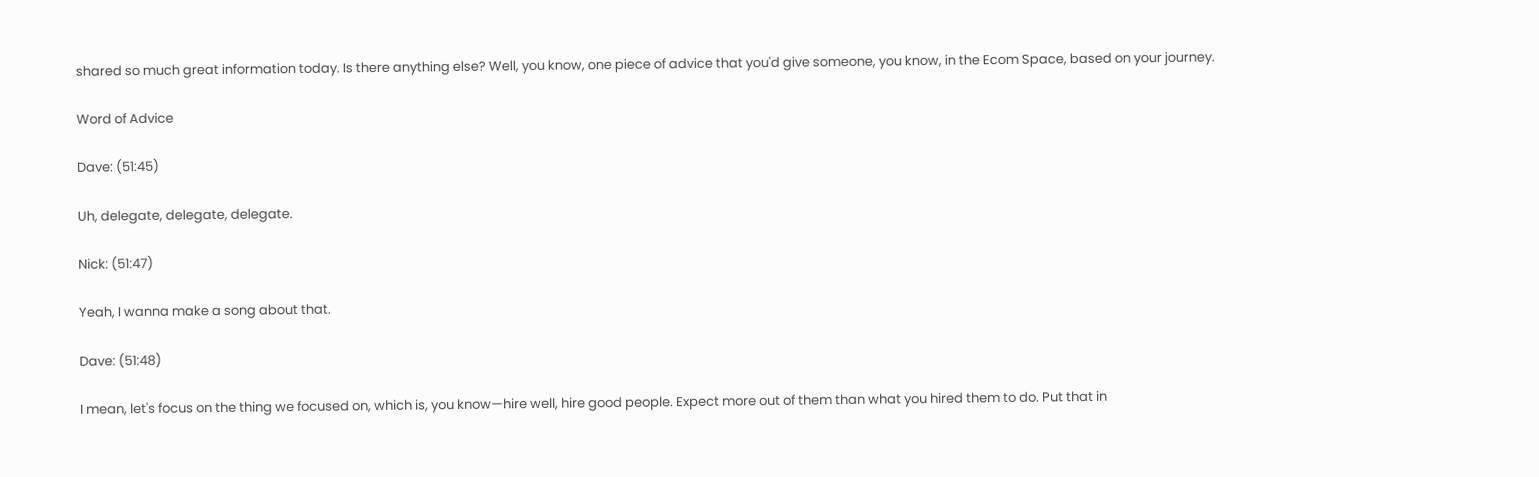shared so much great information today. Is there anything else? Well, you know, one piece of advice that you'd give someone, you know, in the Ecom Space, based on your journey.

Word of Advice

Dave: (51:45)

Uh, delegate, delegate, delegate.

Nick: (51:47)

Yeah, I wanna make a song about that.

Dave: (51:48)

I mean, let's focus on the thing we focused on, which is, you know—hire well, hire good people. Expect more out of them than what you hired them to do. Put that in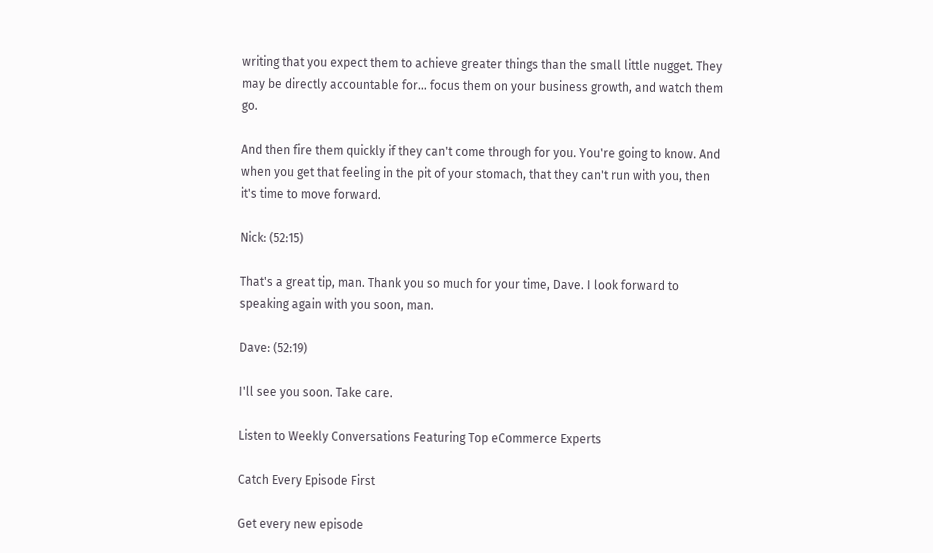writing that you expect them to achieve greater things than the small little nugget. They may be directly accountable for… focus them on your business growth, and watch them go.

And then fire them quickly if they can't come through for you. You're going to know. And when you get that feeling in the pit of your stomach, that they can't run with you, then it's time to move forward.

Nick: (52:15)

That's a great tip, man. Thank you so much for your time, Dave. I look forward to speaking again with you soon, man.

Dave: (52:19)

I'll see you soon. Take care.

Listen to Weekly Conversations Featuring Top eCommerce Experts

Catch Every Episode First

Get every new episode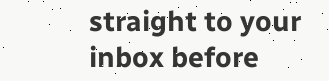straight to your inbox before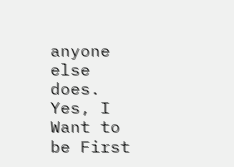anyone else does.
Yes, I Want to be First